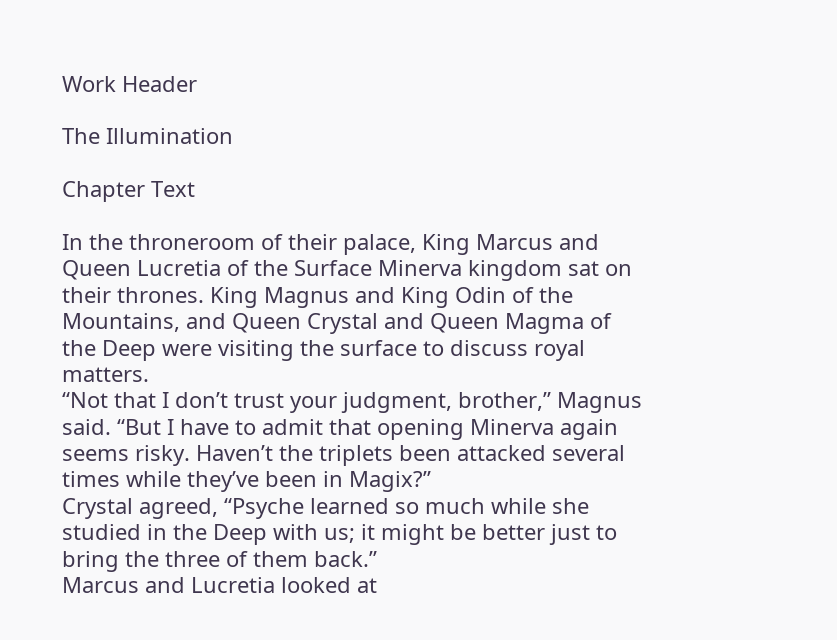Work Header

The Illumination

Chapter Text

In the throneroom of their palace, King Marcus and Queen Lucretia of the Surface Minerva kingdom sat on their thrones. King Magnus and King Odin of the Mountains, and Queen Crystal and Queen Magma of the Deep were visiting the surface to discuss royal matters.
“Not that I don’t trust your judgment, brother,” Magnus said. “But I have to admit that opening Minerva again seems risky. Haven’t the triplets been attacked several times while they’ve been in Magix?”
Crystal agreed, “Psyche learned so much while she studied in the Deep with us; it might be better just to bring the three of them back.”
Marcus and Lucretia looked at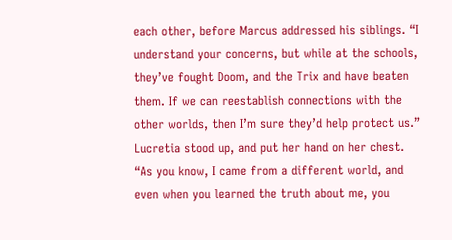each other, before Marcus addressed his siblings. “I understand your concerns, but while at the schools, they’ve fought Doom, and the Trix and have beaten them. If we can reestablish connections with the other worlds, then I’m sure they’d help protect us.”
Lucretia stood up, and put her hand on her chest. “As you know, I came from a different world, and even when you learned the truth about me, you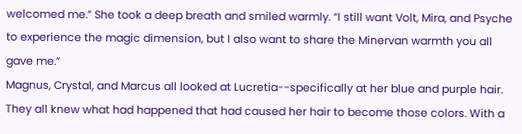welcomed me.” She took a deep breath and smiled warmly. “I still want Volt, Mira, and Psyche to experience the magic dimension, but I also want to share the Minervan warmth you all gave me.”
Magnus, Crystal, and Marcus all looked at Lucretia--specifically at her blue and purple hair. They all knew what had happened that had caused her hair to become those colors. With a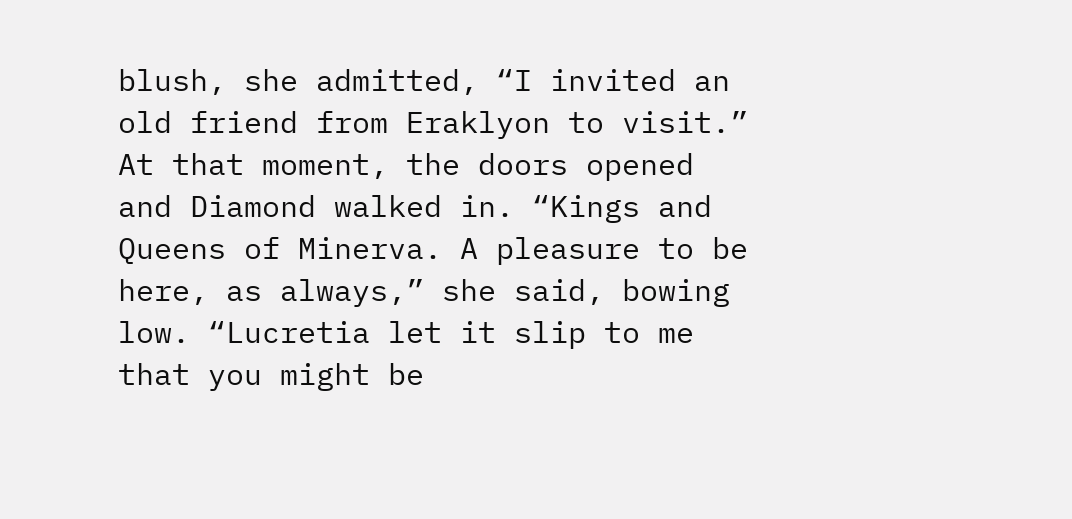blush, she admitted, “I invited an old friend from Eraklyon to visit.”
At that moment, the doors opened and Diamond walked in. “Kings and Queens of Minerva. A pleasure to be here, as always,” she said, bowing low. “Lucretia let it slip to me that you might be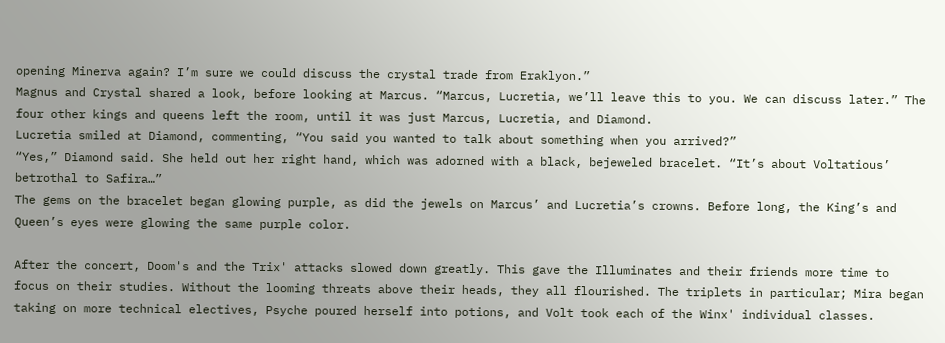opening Minerva again? I’m sure we could discuss the crystal trade from Eraklyon.”
Magnus and Crystal shared a look, before looking at Marcus. “Marcus, Lucretia, we’ll leave this to you. We can discuss later.” The four other kings and queens left the room, until it was just Marcus, Lucretia, and Diamond.
Lucretia smiled at Diamond, commenting, “You said you wanted to talk about something when you arrived?”
“Yes,” Diamond said. She held out her right hand, which was adorned with a black, bejeweled bracelet. “It’s about Voltatious’ betrothal to Safira…”
The gems on the bracelet began glowing purple, as did the jewels on Marcus’ and Lucretia’s crowns. Before long, the King’s and Queen’s eyes were glowing the same purple color.

After the concert, Doom's and the Trix' attacks slowed down greatly. This gave the Illuminates and their friends more time to focus on their studies. Without the looming threats above their heads, they all flourished. The triplets in particular; Mira began taking on more technical electives, Psyche poured herself into potions, and Volt took each of the Winx' individual classes.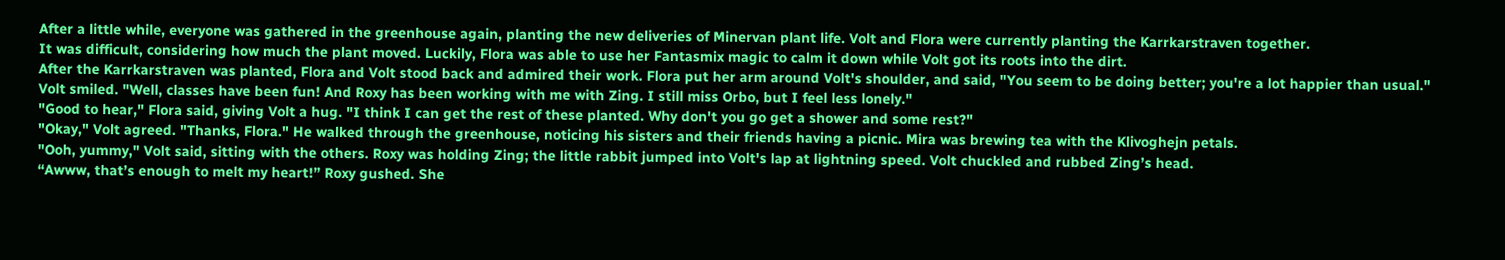After a little while, everyone was gathered in the greenhouse again, planting the new deliveries of Minervan plant life. Volt and Flora were currently planting the Karrkarstraven together.
It was difficult, considering how much the plant moved. Luckily, Flora was able to use her Fantasmix magic to calm it down while Volt got its roots into the dirt.
After the Karrkarstraven was planted, Flora and Volt stood back and admired their work. Flora put her arm around Volt's shoulder, and said, "You seem to be doing better; you're a lot happier than usual."
Volt smiled. "Well, classes have been fun! And Roxy has been working with me with Zing. I still miss Orbo, but I feel less lonely."
"Good to hear," Flora said, giving Volt a hug. "I think I can get the rest of these planted. Why don't you go get a shower and some rest?"
"Okay," Volt agreed. "Thanks, Flora." He walked through the greenhouse, noticing his sisters and their friends having a picnic. Mira was brewing tea with the Klivoghejn petals.
"Ooh, yummy," Volt said, sitting with the others. Roxy was holding Zing; the little rabbit jumped into Volt's lap at lightning speed. Volt chuckled and rubbed Zing’s head.
“Awww, that’s enough to melt my heart!” Roxy gushed. She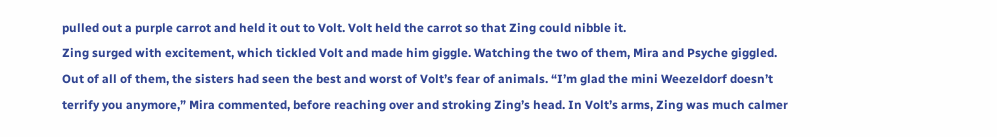pulled out a purple carrot and held it out to Volt. Volt held the carrot so that Zing could nibble it.
Zing surged with excitement, which tickled Volt and made him giggle. Watching the two of them, Mira and Psyche giggled. Out of all of them, the sisters had seen the best and worst of Volt’s fear of animals. “I’m glad the mini Weezeldorf doesn’t terrify you anymore,” Mira commented, before reaching over and stroking Zing’s head. In Volt’s arms, Zing was much calmer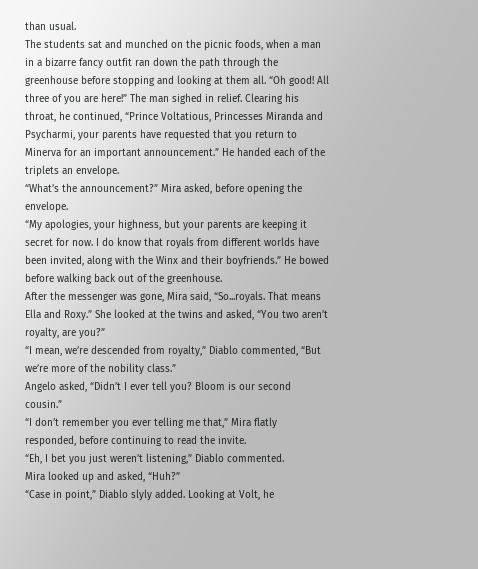than usual.
The students sat and munched on the picnic foods, when a man in a bizarre fancy outfit ran down the path through the greenhouse before stopping and looking at them all. “Oh good! All three of you are here!” The man sighed in relief. Clearing his throat, he continued, “Prince Voltatious, Princesses Miranda and Psycharmi, your parents have requested that you return to Minerva for an important announcement.” He handed each of the triplets an envelope.
“What’s the announcement?” Mira asked, before opening the envelope.
“My apologies, your highness, but your parents are keeping it secret for now. I do know that royals from different worlds have been invited, along with the Winx and their boyfriends.” He bowed before walking back out of the greenhouse.
After the messenger was gone, Mira said, “So...royals. That means Ella and Roxy.” She looked at the twins and asked, “You two aren’t royalty, are you?”
“I mean, we’re descended from royalty,” Diablo commented, “But we’re more of the nobility class.”
Angelo asked, “Didn’t I ever tell you? Bloom is our second cousin.”
“I don’t remember you ever telling me that,” Mira flatly responded, before continuing to read the invite.
“Eh, I bet you just weren’t listening,” Diablo commented.
Mira looked up and asked, “Huh?”
“Case in point,” Diablo slyly added. Looking at Volt, he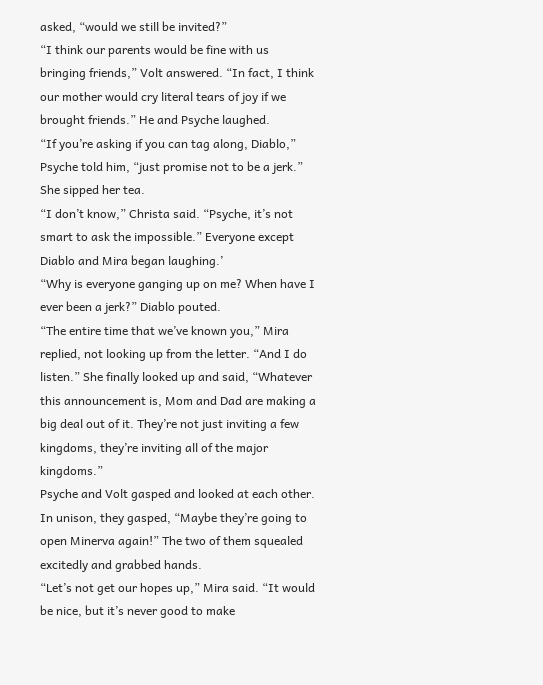asked, “would we still be invited?”
“I think our parents would be fine with us bringing friends,” Volt answered. “In fact, I think our mother would cry literal tears of joy if we brought friends.” He and Psyche laughed.
“If you’re asking if you can tag along, Diablo,” Psyche told him, “just promise not to be a jerk.” She sipped her tea.
“I don’t know,” Christa said. “Psyche, it’s not smart to ask the impossible.” Everyone except Diablo and Mira began laughing.’
“Why is everyone ganging up on me? When have I ever been a jerk?” Diablo pouted.
“The entire time that we’ve known you,” Mira replied, not looking up from the letter. “And I do listen.” She finally looked up and said, “Whatever this announcement is, Mom and Dad are making a big deal out of it. They’re not just inviting a few kingdoms, they’re inviting all of the major kingdoms.”
Psyche and Volt gasped and looked at each other. In unison, they gasped, “Maybe they’re going to open Minerva again!” The two of them squealed excitedly and grabbed hands.
“Let’s not get our hopes up,” Mira said. “It would be nice, but it’s never good to make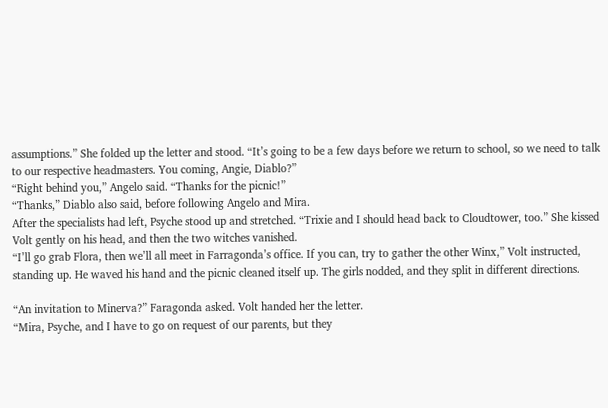assumptions.” She folded up the letter and stood. “It’s going to be a few days before we return to school, so we need to talk to our respective headmasters. You coming, Angie, Diablo?”
“Right behind you,” Angelo said. “Thanks for the picnic!”
“Thanks,” Diablo also said, before following Angelo and Mira.
After the specialists had left, Psyche stood up and stretched. “Trixie and I should head back to Cloudtower, too.” She kissed Volt gently on his head, and then the two witches vanished.
“I’ll go grab Flora, then we’ll all meet in Farragonda’s office. If you can, try to gather the other Winx,” Volt instructed, standing up. He waved his hand and the picnic cleaned itself up. The girls nodded, and they split in different directions.

“An invitation to Minerva?” Faragonda asked. Volt handed her the letter.
“Mira, Psyche, and I have to go on request of our parents, but they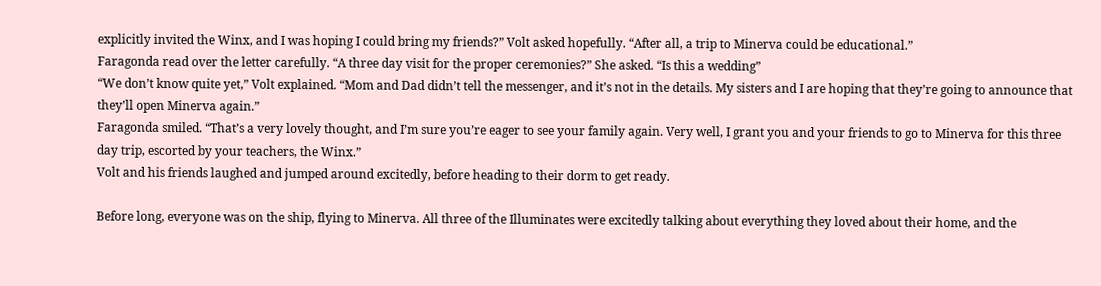explicitly invited the Winx, and I was hoping I could bring my friends?” Volt asked hopefully. “After all, a trip to Minerva could be educational.”
Faragonda read over the letter carefully. “A three day visit for the proper ceremonies?” She asked. “Is this a wedding”
“We don’t know quite yet,” Volt explained. “Mom and Dad didn’t tell the messenger, and it’s not in the details. My sisters and I are hoping that they’re going to announce that they’ll open Minerva again.”
Faragonda smiled. “That’s a very lovely thought, and I’m sure you’re eager to see your family again. Very well, I grant you and your friends to go to Minerva for this three day trip, escorted by your teachers, the Winx.”
Volt and his friends laughed and jumped around excitedly, before heading to their dorm to get ready.

Before long, everyone was on the ship, flying to Minerva. All three of the Illuminates were excitedly talking about everything they loved about their home, and the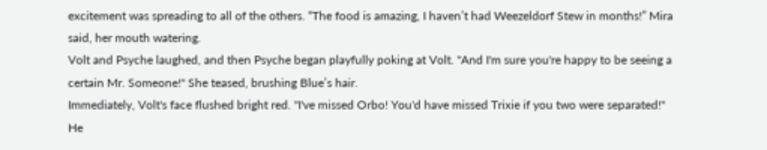excitement was spreading to all of the others. “The food is amazing, I haven’t had Weezeldorf Stew in months!” Mira said, her mouth watering.
Volt and Psyche laughed, and then Psyche began playfully poking at Volt. "And I'm sure you're happy to be seeing a certain Mr. Someone!" She teased, brushing Blue’s hair.
Immediately, Volt's face flushed bright red. "I've missed Orbo! You'd have missed Trixie if you two were separated!" He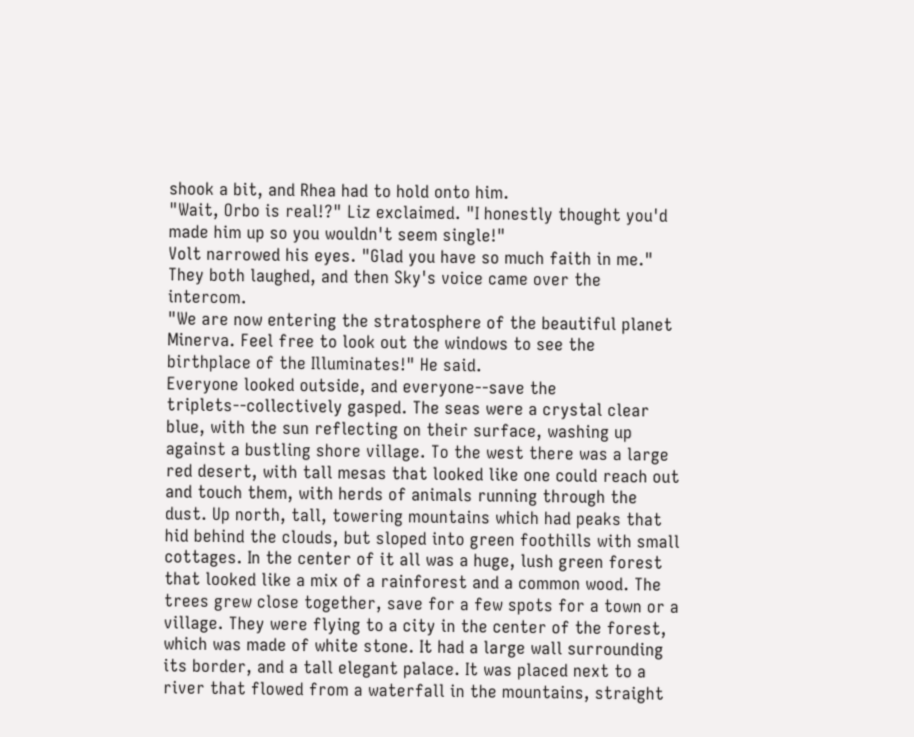shook a bit, and Rhea had to hold onto him.
"Wait, Orbo is real!?" Liz exclaimed. "I honestly thought you'd made him up so you wouldn't seem single!"
Volt narrowed his eyes. "Glad you have so much faith in me." They both laughed, and then Sky's voice came over the intercom.
"We are now entering the stratosphere of the beautiful planet Minerva. Feel free to look out the windows to see the birthplace of the Illuminates!" He said.
Everyone looked outside, and everyone--save the triplets--collectively gasped. The seas were a crystal clear blue, with the sun reflecting on their surface, washing up against a bustling shore village. To the west there was a large red desert, with tall mesas that looked like one could reach out and touch them, with herds of animals running through the dust. Up north, tall, towering mountains which had peaks that hid behind the clouds, but sloped into green foothills with small cottages. In the center of it all was a huge, lush green forest that looked like a mix of a rainforest and a common wood. The trees grew close together, save for a few spots for a town or a village. They were flying to a city in the center of the forest, which was made of white stone. It had a large wall surrounding its border, and a tall elegant palace. It was placed next to a river that flowed from a waterfall in the mountains, straight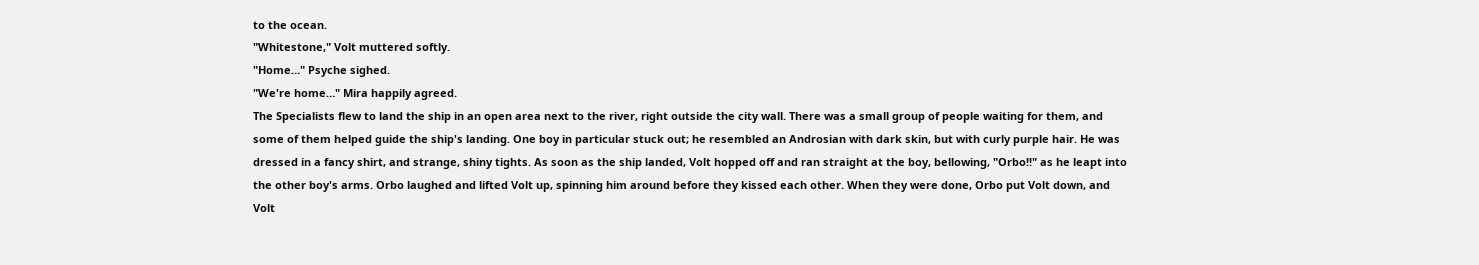to the ocean.
"Whitestone," Volt muttered softly.
"Home…" Psyche sighed.
"We're home…" Mira happily agreed.
The Specialists flew to land the ship in an open area next to the river, right outside the city wall. There was a small group of people waiting for them, and some of them helped guide the ship's landing. One boy in particular stuck out; he resembled an Androsian with dark skin, but with curly purple hair. He was dressed in a fancy shirt, and strange, shiny tights. As soon as the ship landed, Volt hopped off and ran straight at the boy, bellowing, "Orbo!!" as he leapt into the other boy's arms. Orbo laughed and lifted Volt up, spinning him around before they kissed each other. When they were done, Orbo put Volt down, and Volt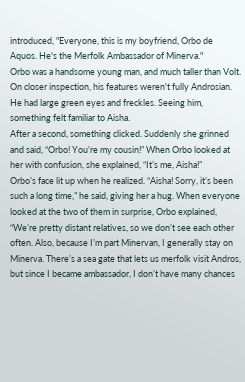introduced, "Everyone, this is my boyfriend, Orbo de Aquos. He's the Merfolk Ambassador of Minerva."
Orbo was a handsome young man, and much taller than Volt. On closer inspection, his features weren't fully Androsian. He had large green eyes and freckles. Seeing him, something felt familiar to Aisha.
After a second, something clicked. Suddenly she grinned and said, “Orbo! You’re my cousin!” When Orbo looked at her with confusion, she explained, “It’s me, Aisha!”
Orbo’s face lit up when he realized. “Aisha! Sorry, it’s been such a long time,” he said, giving her a hug. When everyone looked at the two of them in surprise, Orbo explained, “We’re pretty distant relatives, so we don’t see each other often. Also, because I’m part Minervan, I generally stay on Minerva. There’s a sea gate that lets us merfolk visit Andros, but since I became ambassador, I don’t have many chances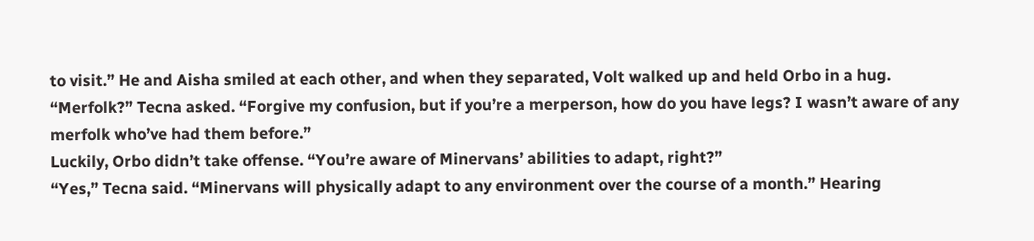to visit.” He and Aisha smiled at each other, and when they separated, Volt walked up and held Orbo in a hug.
“Merfolk?” Tecna asked. “Forgive my confusion, but if you’re a merperson, how do you have legs? I wasn’t aware of any merfolk who’ve had them before.”
Luckily, Orbo didn’t take offense. “You’re aware of Minervans’ abilities to adapt, right?”
“Yes,” Tecna said. “Minervans will physically adapt to any environment over the course of a month.” Hearing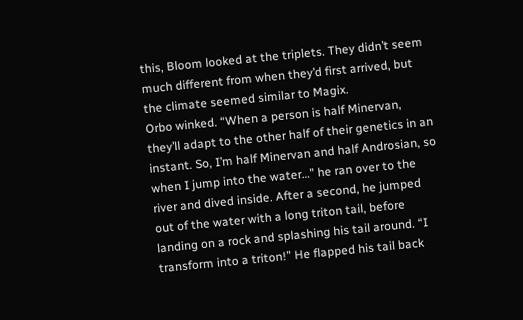this, Bloom looked at the triplets. They didn’t seem much different from when they’d first arrived, but the climate seemed similar to Magix.
Orbo winked. “When a person is half Minervan, they’ll adapt to the other half of their genetics in an instant. So, I’m half Minervan and half Androsian, so when I jump into the water…” he ran over to the river and dived inside. After a second, he jumped out of the water with a long triton tail, before landing on a rock and splashing his tail around. “I transform into a triton!” He flapped his tail back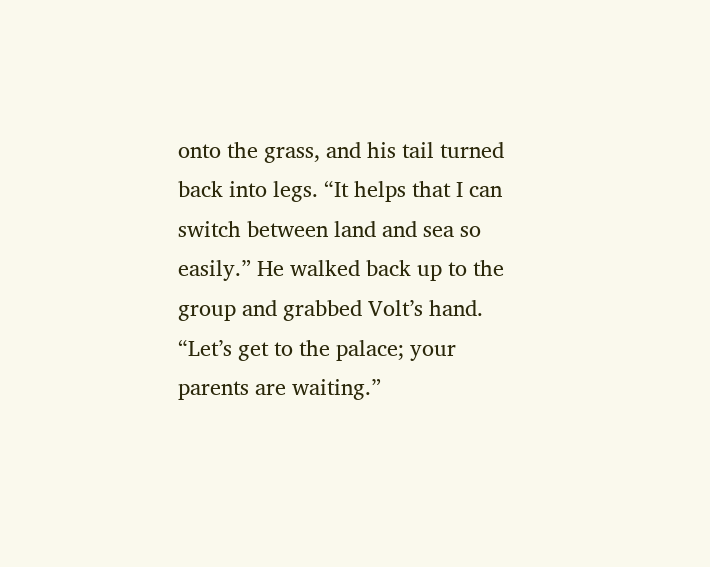onto the grass, and his tail turned back into legs. “It helps that I can switch between land and sea so easily.” He walked back up to the group and grabbed Volt’s hand. “Let’s get to the palace; your parents are waiting.”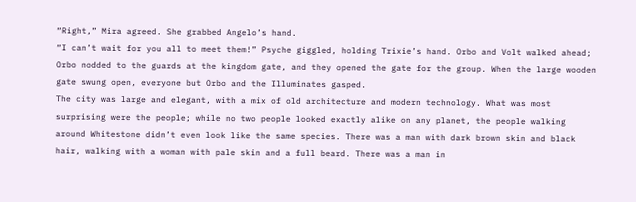“Right,” Mira agreed. She grabbed Angelo’s hand.
“I can’t wait for you all to meet them!” Psyche giggled, holding Trixie’s hand. Orbo and Volt walked ahead; Orbo nodded to the guards at the kingdom gate, and they opened the gate for the group. When the large wooden gate swung open, everyone but Orbo and the Illuminates gasped.
The city was large and elegant, with a mix of old architecture and modern technology. What was most surprising were the people; while no two people looked exactly alike on any planet, the people walking around Whitestone didn’t even look like the same species. There was a man with dark brown skin and black hair, walking with a woman with pale skin and a full beard. There was a man in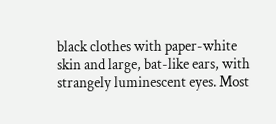black clothes with paper-white skin and large, bat-like ears, with strangely luminescent eyes. Most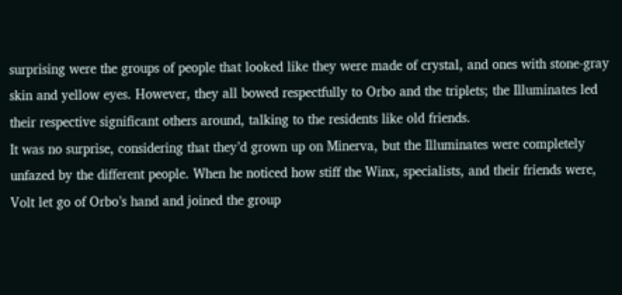surprising were the groups of people that looked like they were made of crystal, and ones with stone-gray skin and yellow eyes. However, they all bowed respectfully to Orbo and the triplets; the Illuminates led their respective significant others around, talking to the residents like old friends.
It was no surprise, considering that they’d grown up on Minerva, but the Illuminates were completely unfazed by the different people. When he noticed how stiff the Winx, specialists, and their friends were, Volt let go of Orbo’s hand and joined the group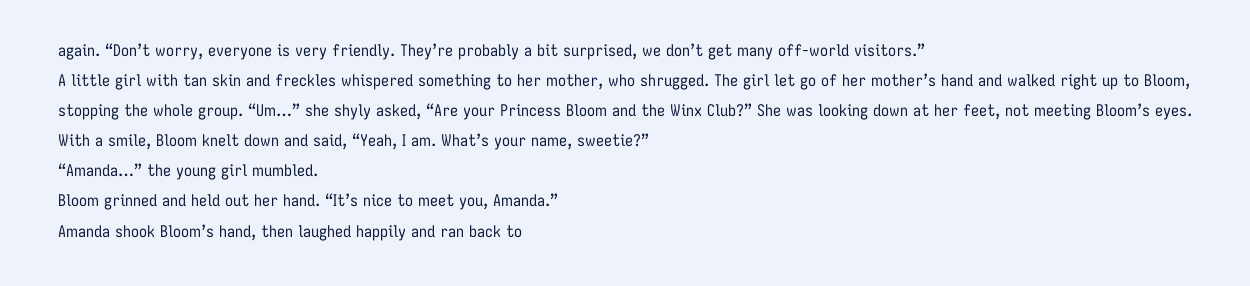again. “Don’t worry, everyone is very friendly. They’re probably a bit surprised, we don’t get many off-world visitors.”
A little girl with tan skin and freckles whispered something to her mother, who shrugged. The girl let go of her mother’s hand and walked right up to Bloom, stopping the whole group. “Um…” she shyly asked, “Are your Princess Bloom and the Winx Club?” She was looking down at her feet, not meeting Bloom’s eyes.
With a smile, Bloom knelt down and said, “Yeah, I am. What’s your name, sweetie?”
“Amanda…” the young girl mumbled.
Bloom grinned and held out her hand. “It’s nice to meet you, Amanda.”
Amanda shook Bloom’s hand, then laughed happily and ran back to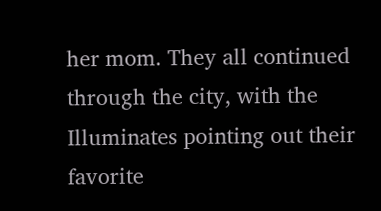her mom. They all continued through the city, with the Illuminates pointing out their favorite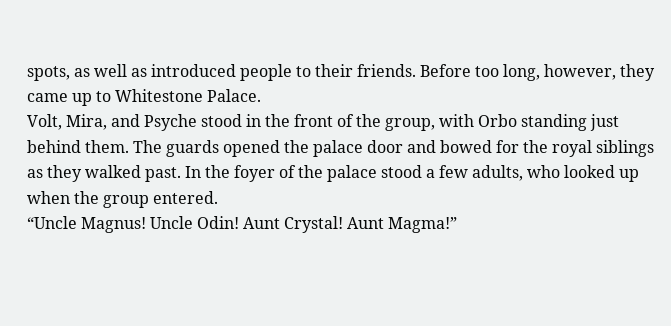spots, as well as introduced people to their friends. Before too long, however, they came up to Whitestone Palace.
Volt, Mira, and Psyche stood in the front of the group, with Orbo standing just behind them. The guards opened the palace door and bowed for the royal siblings as they walked past. In the foyer of the palace stood a few adults, who looked up when the group entered.
“Uncle Magnus! Uncle Odin! Aunt Crystal! Aunt Magma!”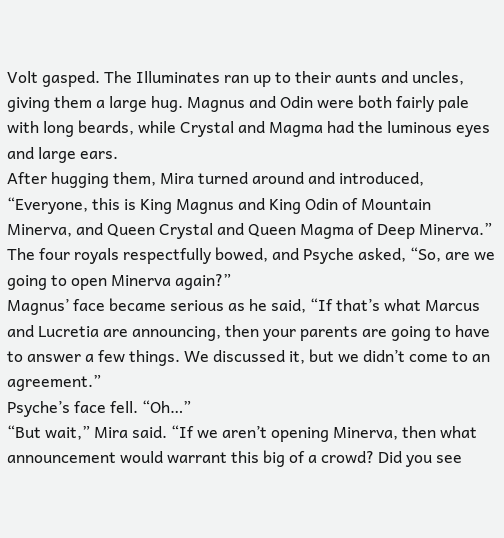Volt gasped. The Illuminates ran up to their aunts and uncles, giving them a large hug. Magnus and Odin were both fairly pale with long beards, while Crystal and Magma had the luminous eyes and large ears.
After hugging them, Mira turned around and introduced, “Everyone, this is King Magnus and King Odin of Mountain Minerva, and Queen Crystal and Queen Magma of Deep Minerva.”
The four royals respectfully bowed, and Psyche asked, “So, are we going to open Minerva again?”
Magnus’ face became serious as he said, “If that’s what Marcus and Lucretia are announcing, then your parents are going to have to answer a few things. We discussed it, but we didn’t come to an agreement.”
Psyche’s face fell. “Oh…”
“But wait,” Mira said. “If we aren’t opening Minerva, then what announcement would warrant this big of a crowd? Did you see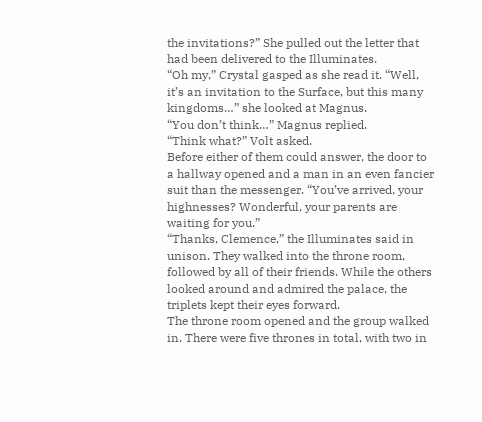the invitations?” She pulled out the letter that had been delivered to the Illuminates.
“Oh my,” Crystal gasped as she read it. “Well, it’s an invitation to the Surface, but this many kingdoms…” she looked at Magnus.
“You don’t think…” Magnus replied.
“Think what?” Volt asked.
Before either of them could answer, the door to a hallway opened and a man in an even fancier suit than the messenger. “You’ve arrived, your highnesses? Wonderful, your parents are waiting for you.”
“Thanks, Clemence,” the Illuminates said in unison. They walked into the throne room, followed by all of their friends. While the others looked around and admired the palace, the triplets kept their eyes forward.
The throne room opened and the group walked in. There were five thrones in total, with two in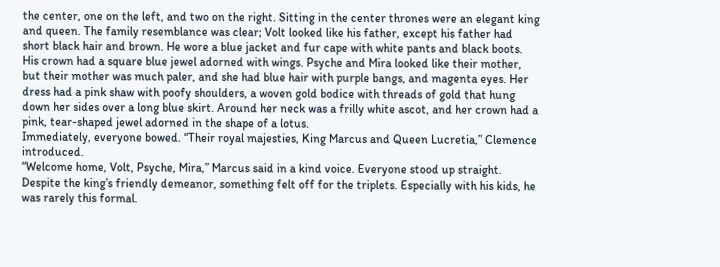the center, one on the left, and two on the right. Sitting in the center thrones were an elegant king and queen. The family resemblance was clear; Volt looked like his father, except his father had short black hair and brown. He wore a blue jacket and fur cape with white pants and black boots. His crown had a square blue jewel adorned with wings. Psyche and Mira looked like their mother, but their mother was much paler, and she had blue hair with purple bangs, and magenta eyes. Her dress had a pink shaw with poofy shoulders, a woven gold bodice with threads of gold that hung down her sides over a long blue skirt. Around her neck was a frilly white ascot, and her crown had a pink, tear-shaped jewel adorned in the shape of a lotus.
Immediately, everyone bowed. “Their royal majesties, King Marcus and Queen Lucretia,” Clemence introduced.
“Welcome home, Volt, Psyche, Mira,” Marcus said in a kind voice. Everyone stood up straight. Despite the king’s friendly demeanor, something felt off for the triplets. Especially with his kids, he was rarely this formal.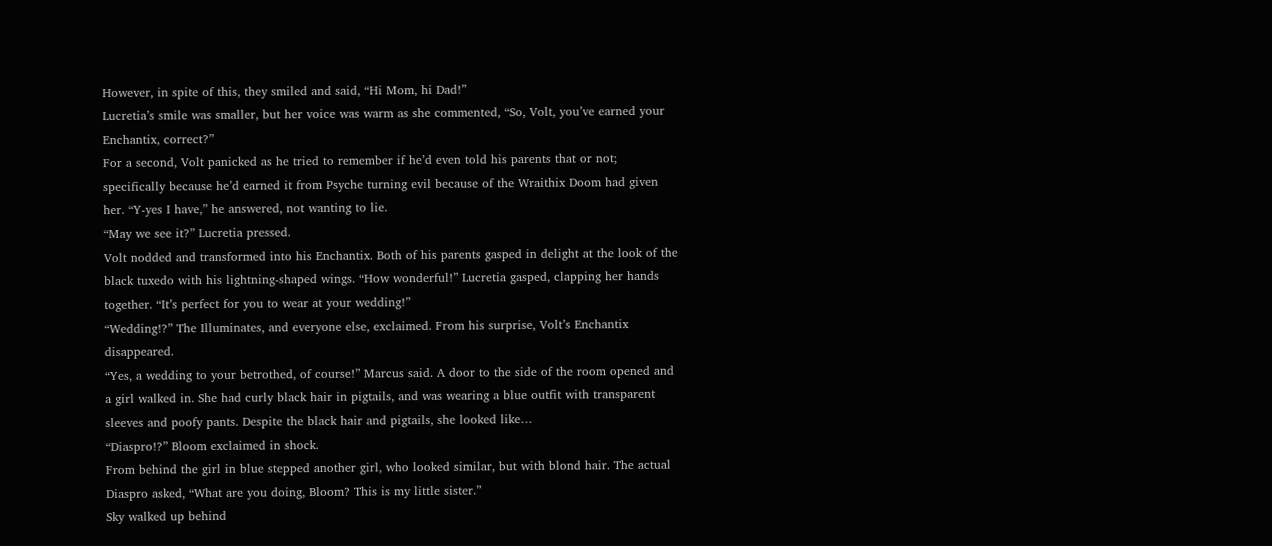However, in spite of this, they smiled and said, “Hi Mom, hi Dad!”
Lucretia’s smile was smaller, but her voice was warm as she commented, “So, Volt, you’ve earned your Enchantix, correct?”
For a second, Volt panicked as he tried to remember if he’d even told his parents that or not; specifically because he’d earned it from Psyche turning evil because of the Wraithix Doom had given her. “Y-yes I have,” he answered, not wanting to lie.
“May we see it?” Lucretia pressed.
Volt nodded and transformed into his Enchantix. Both of his parents gasped in delight at the look of the black tuxedo with his lightning-shaped wings. “How wonderful!” Lucretia gasped, clapping her hands together. “It’s perfect for you to wear at your wedding!”
“Wedding!?” The Illuminates, and everyone else, exclaimed. From his surprise, Volt’s Enchantix disappeared.
“Yes, a wedding to your betrothed, of course!” Marcus said. A door to the side of the room opened and a girl walked in. She had curly black hair in pigtails, and was wearing a blue outfit with transparent sleeves and poofy pants. Despite the black hair and pigtails, she looked like…
“Diaspro!?” Bloom exclaimed in shock.
From behind the girl in blue stepped another girl, who looked similar, but with blond hair. The actual Diaspro asked, “What are you doing, Bloom? This is my little sister.”
Sky walked up behind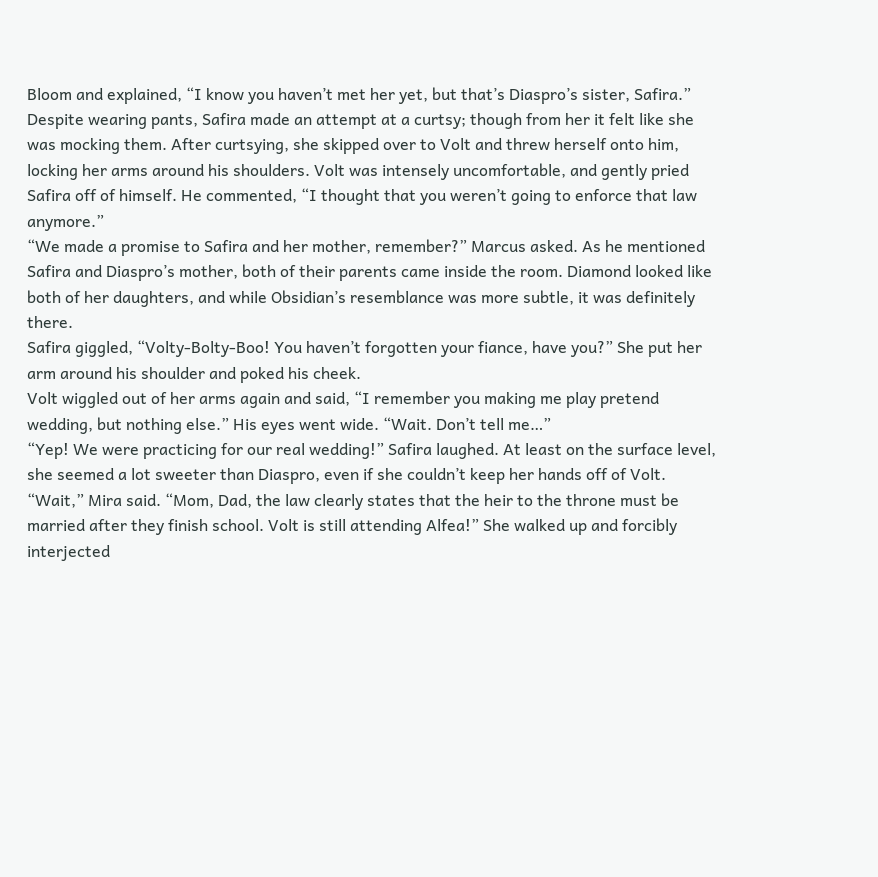Bloom and explained, “I know you haven’t met her yet, but that’s Diaspro’s sister, Safira.”
Despite wearing pants, Safira made an attempt at a curtsy; though from her it felt like she was mocking them. After curtsying, she skipped over to Volt and threw herself onto him, locking her arms around his shoulders. Volt was intensely uncomfortable, and gently pried Safira off of himself. He commented, “I thought that you weren’t going to enforce that law anymore.”
“We made a promise to Safira and her mother, remember?” Marcus asked. As he mentioned Safira and Diaspro’s mother, both of their parents came inside the room. Diamond looked like both of her daughters, and while Obsidian’s resemblance was more subtle, it was definitely there.
Safira giggled, “Volty-Bolty-Boo! You haven’t forgotten your fiance, have you?” She put her arm around his shoulder and poked his cheek.
Volt wiggled out of her arms again and said, “I remember you making me play pretend wedding, but nothing else.” His eyes went wide. “Wait. Don’t tell me…”
“Yep! We were practicing for our real wedding!” Safira laughed. At least on the surface level, she seemed a lot sweeter than Diaspro, even if she couldn’t keep her hands off of Volt.
“Wait,” Mira said. “Mom, Dad, the law clearly states that the heir to the throne must be married after they finish school. Volt is still attending Alfea!” She walked up and forcibly interjected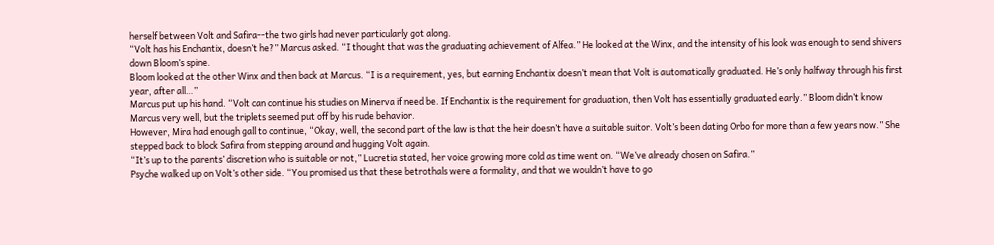herself between Volt and Safira--the two girls had never particularly got along.
“Volt has his Enchantix, doesn’t he?” Marcus asked. “I thought that was the graduating achievement of Alfea.” He looked at the Winx, and the intensity of his look was enough to send shivers down Bloom’s spine.
Bloom looked at the other Winx and then back at Marcus. “I is a requirement, yes, but earning Enchantix doesn’t mean that Volt is automatically graduated. He’s only halfway through his first year, after all…”
Marcus put up his hand. “Volt can continue his studies on Minerva if need be. If Enchantix is the requirement for graduation, then Volt has essentially graduated early.” Bloom didn’t know Marcus very well, but the triplets seemed put off by his rude behavior.
However, Mira had enough gall to continue, “Okay, well, the second part of the law is that the heir doesn’t have a suitable suitor. Volt’s been dating Orbo for more than a few years now.” She stepped back to block Safira from stepping around and hugging Volt again.
“It’s up to the parents’ discretion who is suitable or not,” Lucretia stated, her voice growing more cold as time went on. “We’ve already chosen on Safira.”
Psyche walked up on Volt’s other side. “You promised us that these betrothals were a formality, and that we wouldn’t have to go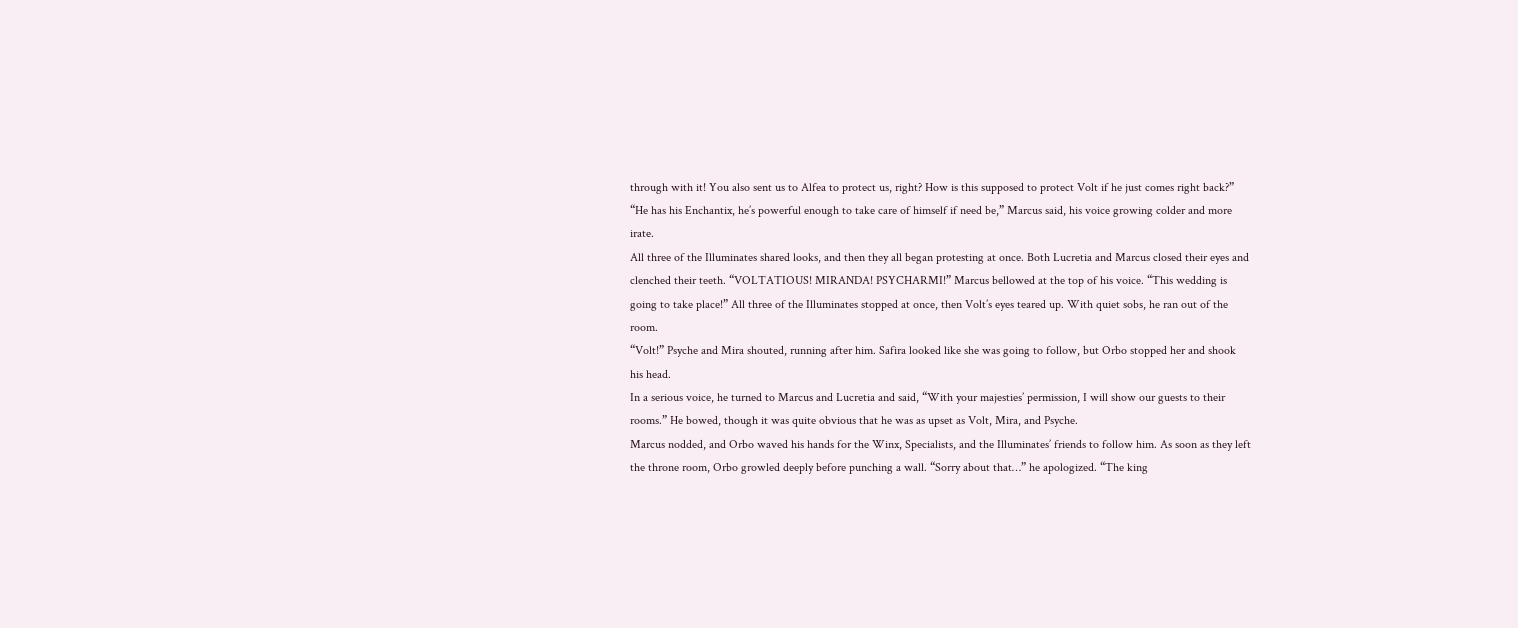through with it! You also sent us to Alfea to protect us, right? How is this supposed to protect Volt if he just comes right back?”
“He has his Enchantix, he’s powerful enough to take care of himself if need be,” Marcus said, his voice growing colder and more irate.
All three of the Illuminates shared looks, and then they all began protesting at once. Both Lucretia and Marcus closed their eyes and clenched their teeth. “VOLTATIOUS! MIRANDA! PSYCHARMI!” Marcus bellowed at the top of his voice. “This wedding is going to take place!” All three of the Illuminates stopped at once, then Volt’s eyes teared up. With quiet sobs, he ran out of the room.
“Volt!” Psyche and Mira shouted, running after him. Safira looked like she was going to follow, but Orbo stopped her and shook his head.
In a serious voice, he turned to Marcus and Lucretia and said, “With your majesties’ permission, I will show our guests to their rooms.” He bowed, though it was quite obvious that he was as upset as Volt, Mira, and Psyche.
Marcus nodded, and Orbo waved his hands for the Winx, Specialists, and the Illuminates’ friends to follow him. As soon as they left the throne room, Orbo growled deeply before punching a wall. “Sorry about that…” he apologized. “The king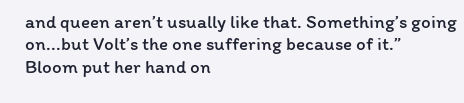and queen aren’t usually like that. Something’s going on...but Volt’s the one suffering because of it.”
Bloom put her hand on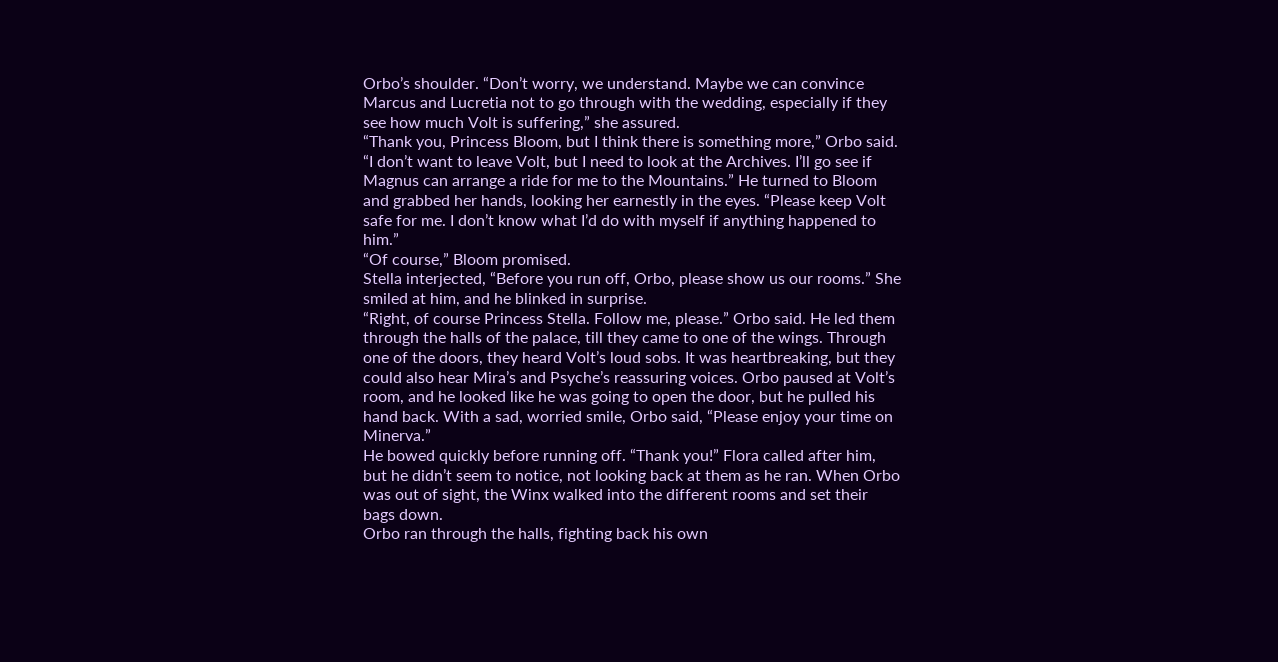Orbo’s shoulder. “Don’t worry, we understand. Maybe we can convince Marcus and Lucretia not to go through with the wedding, especially if they see how much Volt is suffering,” she assured.
“Thank you, Princess Bloom, but I think there is something more,” Orbo said. “I don’t want to leave Volt, but I need to look at the Archives. I’ll go see if Magnus can arrange a ride for me to the Mountains.” He turned to Bloom and grabbed her hands, looking her earnestly in the eyes. “Please keep Volt safe for me. I don’t know what I’d do with myself if anything happened to him.”
“Of course,” Bloom promised.
Stella interjected, “Before you run off, Orbo, please show us our rooms.” She smiled at him, and he blinked in surprise.
“Right, of course Princess Stella. Follow me, please.” Orbo said. He led them through the halls of the palace, till they came to one of the wings. Through one of the doors, they heard Volt’s loud sobs. It was heartbreaking, but they could also hear Mira’s and Psyche’s reassuring voices. Orbo paused at Volt’s room, and he looked like he was going to open the door, but he pulled his hand back. With a sad, worried smile, Orbo said, “Please enjoy your time on Minerva.”
He bowed quickly before running off. “Thank you!” Flora called after him, but he didn’t seem to notice, not looking back at them as he ran. When Orbo was out of sight, the Winx walked into the different rooms and set their bags down.
Orbo ran through the halls, fighting back his own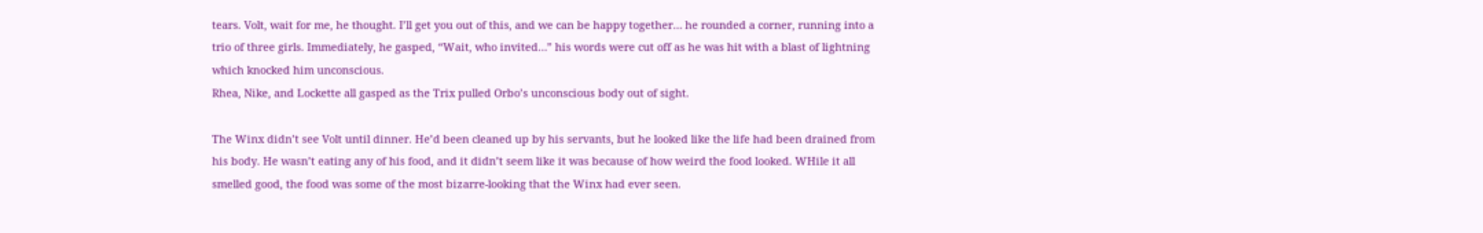tears. Volt, wait for me, he thought. I’ll get you out of this, and we can be happy together… he rounded a corner, running into a trio of three girls. Immediately, he gasped, “Wait, who invited…” his words were cut off as he was hit with a blast of lightning which knocked him unconscious.
Rhea, Nike, and Lockette all gasped as the Trix pulled Orbo’s unconscious body out of sight.

The Winx didn’t see Volt until dinner. He’d been cleaned up by his servants, but he looked like the life had been drained from his body. He wasn’t eating any of his food, and it didn’t seem like it was because of how weird the food looked. WHile it all smelled good, the food was some of the most bizarre-looking that the Winx had ever seen.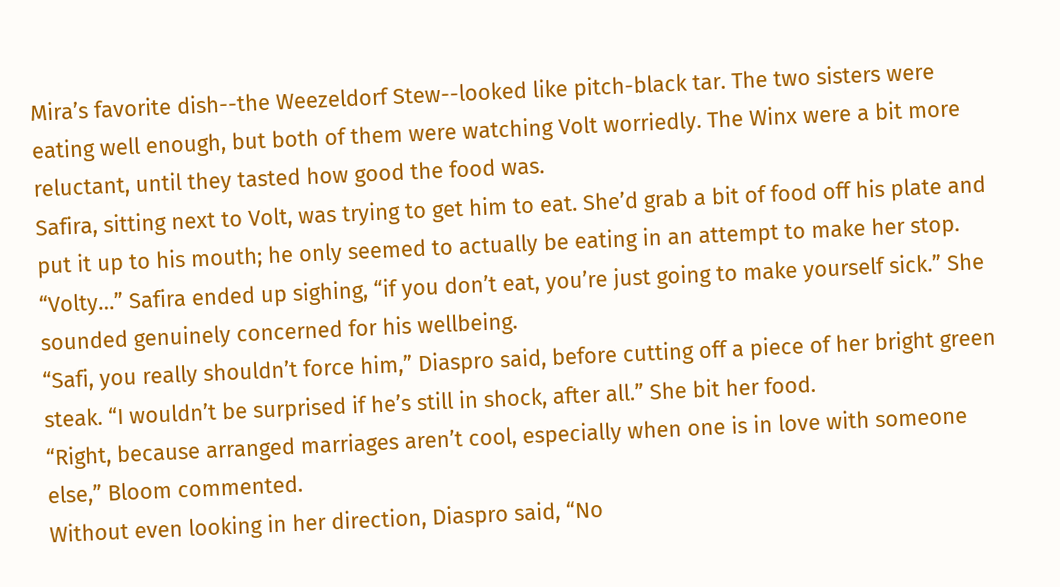Mira’s favorite dish--the Weezeldorf Stew--looked like pitch-black tar. The two sisters were eating well enough, but both of them were watching Volt worriedly. The Winx were a bit more reluctant, until they tasted how good the food was.
Safira, sitting next to Volt, was trying to get him to eat. She’d grab a bit of food off his plate and put it up to his mouth; he only seemed to actually be eating in an attempt to make her stop. “Volty…” Safira ended up sighing, “if you don’t eat, you’re just going to make yourself sick.” She sounded genuinely concerned for his wellbeing.
“Safi, you really shouldn’t force him,” Diaspro said, before cutting off a piece of her bright green steak. “I wouldn’t be surprised if he’s still in shock, after all.” She bit her food.
“Right, because arranged marriages aren’t cool, especially when one is in love with someone else,” Bloom commented.
Without even looking in her direction, Diaspro said, “No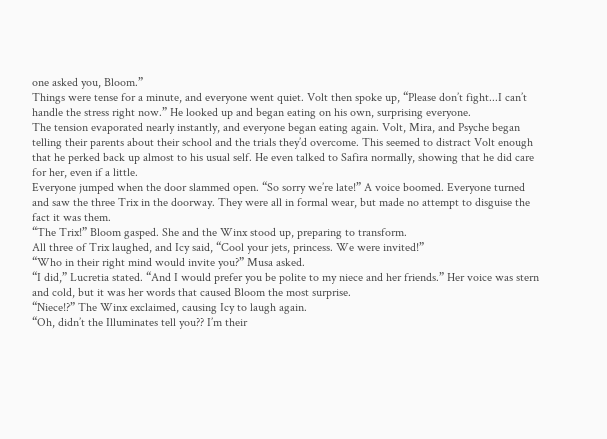one asked you, Bloom.”
Things were tense for a minute, and everyone went quiet. Volt then spoke up, “Please don’t fight...I can’t handle the stress right now.” He looked up and began eating on his own, surprising everyone.
The tension evaporated nearly instantly, and everyone began eating again. Volt, Mira, and Psyche began telling their parents about their school and the trials they’d overcome. This seemed to distract Volt enough that he perked back up almost to his usual self. He even talked to Safira normally, showing that he did care for her, even if a little.
Everyone jumped when the door slammed open. “So sorry we’re late!” A voice boomed. Everyone turned and saw the three Trix in the doorway. They were all in formal wear, but made no attempt to disguise the fact it was them.
“The Trix!” Bloom gasped. She and the Winx stood up, preparing to transform.
All three of Trix laughed, and Icy said, “Cool your jets, princess. We were invited!”
“Who in their right mind would invite you?” Musa asked.
“I did,” Lucretia stated. “And I would prefer you be polite to my niece and her friends.” Her voice was stern and cold, but it was her words that caused Bloom the most surprise.
“Niece!?” The Winx exclaimed, causing Icy to laugh again.
“Oh, didn’t the Illuminates tell you?? I’m their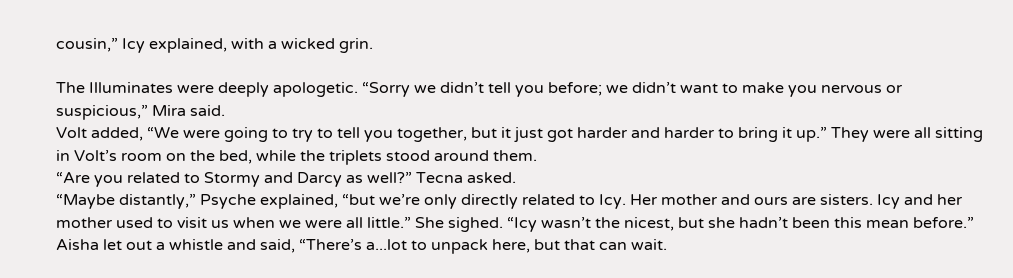cousin,” Icy explained, with a wicked grin.

The Illuminates were deeply apologetic. “Sorry we didn’t tell you before; we didn’t want to make you nervous or suspicious,” Mira said.
Volt added, “We were going to try to tell you together, but it just got harder and harder to bring it up.” They were all sitting in Volt’s room on the bed, while the triplets stood around them.
“Are you related to Stormy and Darcy as well?” Tecna asked.
“Maybe distantly,” Psyche explained, “but we’re only directly related to Icy. Her mother and ours are sisters. Icy and her mother used to visit us when we were all little.” She sighed. “Icy wasn’t the nicest, but she hadn’t been this mean before.”
Aisha let out a whistle and said, “There’s a...lot to unpack here, but that can wait.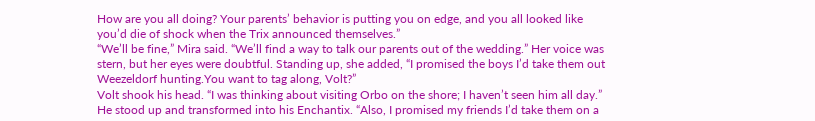How are you all doing? Your parents’ behavior is putting you on edge, and you all looked like you’d die of shock when the Trix announced themselves.”
“We’ll be fine,” Mira said. “We’ll find a way to talk our parents out of the wedding.” Her voice was stern, but her eyes were doubtful. Standing up, she added, “I promised the boys I’d take them out Weezeldorf hunting.You want to tag along, Volt?”
Volt shook his head. “I was thinking about visiting Orbo on the shore; I haven’t seen him all day.” He stood up and transformed into his Enchantix. “Also, I promised my friends I’d take them on a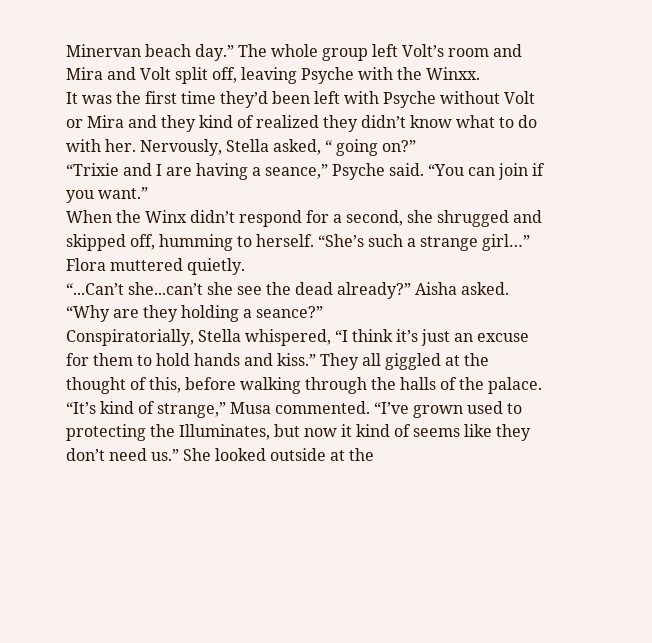Minervan beach day.” The whole group left Volt’s room and Mira and Volt split off, leaving Psyche with the Winxx.
It was the first time they’d been left with Psyche without Volt or Mira and they kind of realized they didn’t know what to do with her. Nervously, Stella asked, “ going on?”
“Trixie and I are having a seance,” Psyche said. “You can join if you want.”
When the Winx didn’t respond for a second, she shrugged and skipped off, humming to herself. “She’s such a strange girl…” Flora muttered quietly.
“...Can’t she...can’t she see the dead already?” Aisha asked. “Why are they holding a seance?”
Conspiratorially, Stella whispered, “I think it’s just an excuse for them to hold hands and kiss.” They all giggled at the thought of this, before walking through the halls of the palace.
“It’s kind of strange,” Musa commented. “I’ve grown used to protecting the Illuminates, but now it kind of seems like they don’t need us.” She looked outside at the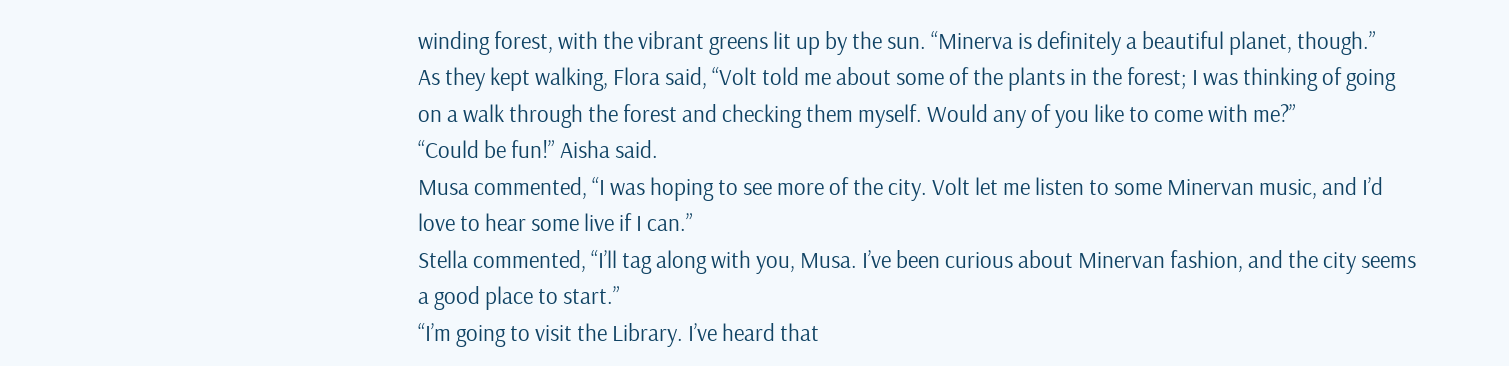winding forest, with the vibrant greens lit up by the sun. “Minerva is definitely a beautiful planet, though.”
As they kept walking, Flora said, “Volt told me about some of the plants in the forest; I was thinking of going on a walk through the forest and checking them myself. Would any of you like to come with me?”
“Could be fun!” Aisha said.
Musa commented, “I was hoping to see more of the city. Volt let me listen to some Minervan music, and I’d love to hear some live if I can.”
Stella commented, “I’ll tag along with you, Musa. I’ve been curious about Minervan fashion, and the city seems a good place to start.”
“I’m going to visit the Library. I’ve heard that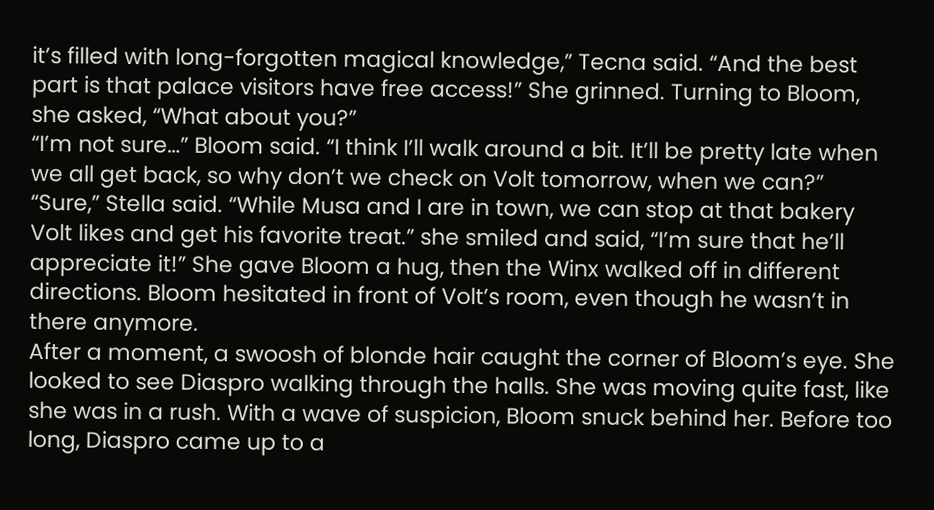it’s filled with long-forgotten magical knowledge,” Tecna said. “And the best part is that palace visitors have free access!” She grinned. Turning to Bloom, she asked, “What about you?”
“I’m not sure…” Bloom said. “I think I’ll walk around a bit. It’ll be pretty late when we all get back, so why don’t we check on Volt tomorrow, when we can?”
“Sure,” Stella said. “While Musa and I are in town, we can stop at that bakery Volt likes and get his favorite treat.” she smiled and said, “I’m sure that he’ll appreciate it!” She gave Bloom a hug, then the Winx walked off in different directions. Bloom hesitated in front of Volt’s room, even though he wasn’t in there anymore.
After a moment, a swoosh of blonde hair caught the corner of Bloom’s eye. She looked to see Diaspro walking through the halls. She was moving quite fast, like she was in a rush. With a wave of suspicion, Bloom snuck behind her. Before too long, Diaspro came up to a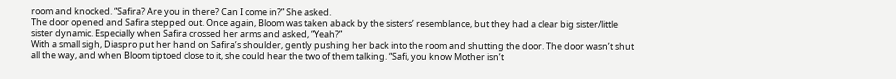room and knocked. “Safira? Are you in there? Can I come in?” She asked.
The door opened and Safira stepped out. Once again, Bloom was taken aback by the sisters’ resemblance, but they had a clear big sister/little sister dynamic. Especially when Safira crossed her arms and asked, “Yeah?”
With a small sigh, Diaspro put her hand on Safira’s shoulder, gently pushing her back into the room and shutting the door. The door wasn’t shut all the way, and when Bloom tiptoed close to it, she could hear the two of them talking. “Safi, you know Mother isn’t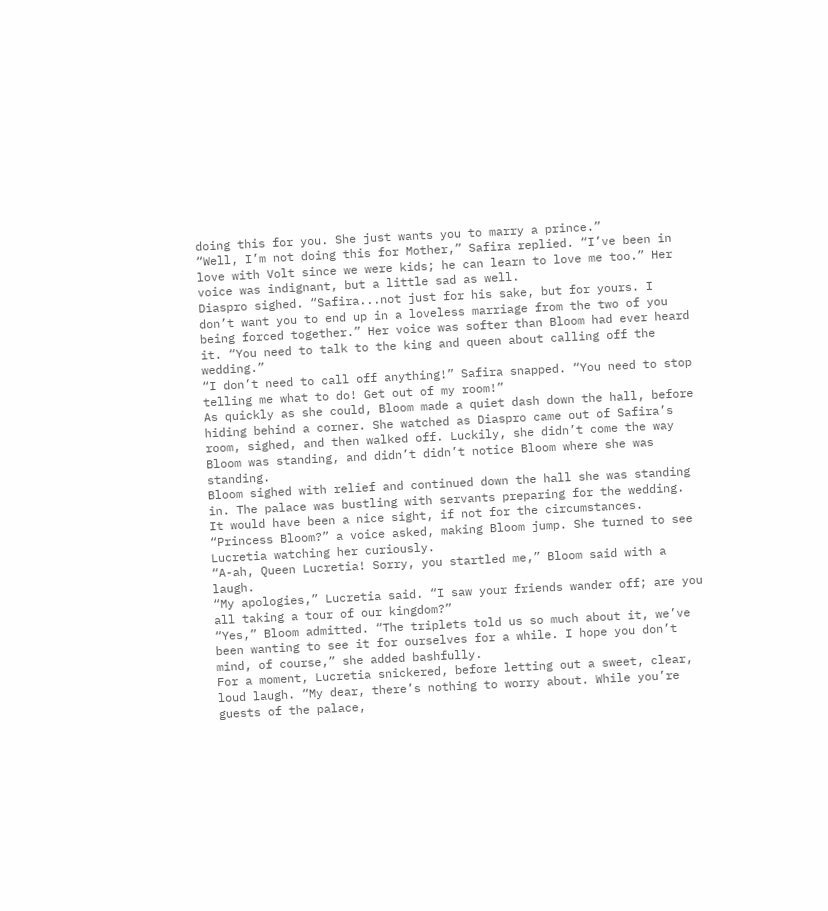doing this for you. She just wants you to marry a prince.”
“Well, I’m not doing this for Mother,” Safira replied. “I’ve been in love with Volt since we were kids; he can learn to love me too.” Her voice was indignant, but a little sad as well.
Diaspro sighed. “Safira...not just for his sake, but for yours. I don’t want you to end up in a loveless marriage from the two of you being forced together.” Her voice was softer than Bloom had ever heard it. “You need to talk to the king and queen about calling off the wedding.”
“I don’t need to call off anything!” Safira snapped. “You need to stop telling me what to do! Get out of my room!”
As quickly as she could, Bloom made a quiet dash down the hall, before hiding behind a corner. She watched as Diaspro came out of Safira’s room, sighed, and then walked off. Luckily, she didn’t come the way Bloom was standing, and didn’t didn’t notice Bloom where she was standing.
Bloom sighed with relief and continued down the hall she was standing in. The palace was bustling with servants preparing for the wedding. It would have been a nice sight, if not for the circumstances. “Princess Bloom?” a voice asked, making Bloom jump. She turned to see Lucretia watching her curiously.
“A-ah, Queen Lucretia! Sorry, you startled me,” Bloom said with a laugh.
“My apologies,” Lucretia said. “I saw your friends wander off; are you all taking a tour of our kingdom?”
“Yes,” Bloom admitted. “The triplets told us so much about it, we’ve been wanting to see it for ourselves for a while. I hope you don’t mind, of course,” she added bashfully.
For a moment, Lucretia snickered, before letting out a sweet, clear, loud laugh. “My dear, there’s nothing to worry about. While you’re guests of the palace,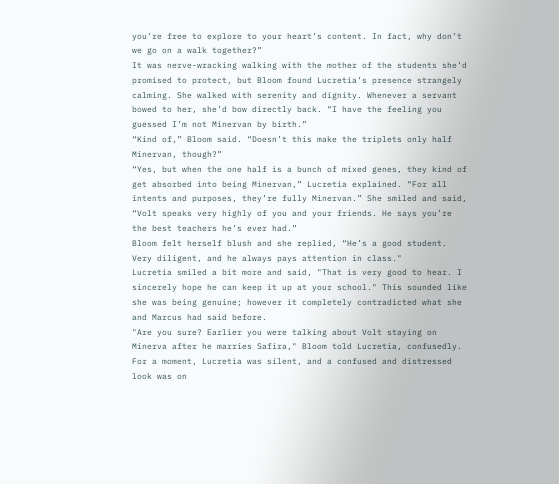you’re free to explore to your heart’s content. In fact, why don’t we go on a walk together?”
It was nerve-wracking walking with the mother of the students she’d promised to protect, but Bloom found Lucretia’s presence strangely calming. She walked with serenity and dignity. Whenever a servant bowed to her, she’d bow directly back. “I have the feeling you guessed I’m not Minervan by birth.”
“Kind of,” Bloom said. “Doesn’t this make the triplets only half Minervan, though?”
“Yes, but when the one half is a bunch of mixed genes, they kind of get absorbed into being Minervan,” Lucretia explained. “For all intents and purposes, they’re fully Minervan.” She smiled and said, “Volt speaks very highly of you and your friends. He says you’re the best teachers he’s ever had.”
Bloom felt herself blush and she replied, “He’s a good student. Very diligent, and he always pays attention in class."
Lucretia smiled a bit more and said, "That is very good to hear. I sincerely hope he can keep it up at your school." This sounded like she was being genuine; however it completely contradicted what she and Marcus had said before.
"Are you sure? Earlier you were talking about Volt staying on Minerva after he marries Safira," Bloom told Lucretia, confusedly.
For a moment, Lucretia was silent, and a confused and distressed look was on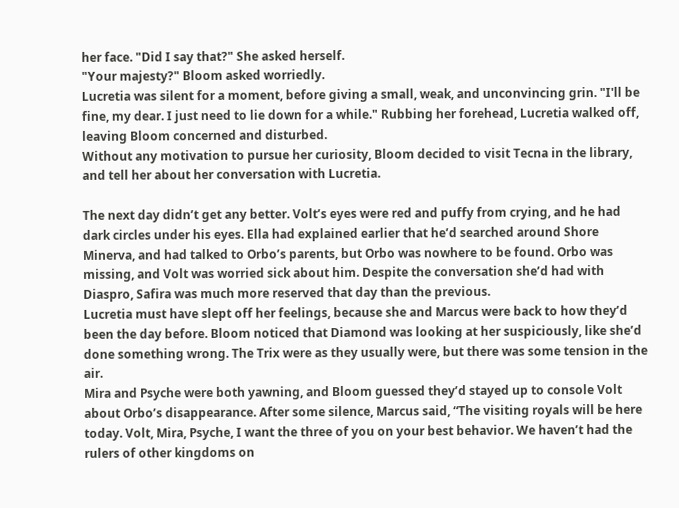her face. "Did I say that?" She asked herself.
"Your majesty?" Bloom asked worriedly.
Lucretia was silent for a moment, before giving a small, weak, and unconvincing grin. "I'll be fine, my dear. I just need to lie down for a while." Rubbing her forehead, Lucretia walked off, leaving Bloom concerned and disturbed.
Without any motivation to pursue her curiosity, Bloom decided to visit Tecna in the library, and tell her about her conversation with Lucretia.

The next day didn’t get any better. Volt’s eyes were red and puffy from crying, and he had dark circles under his eyes. Ella had explained earlier that he’d searched around Shore Minerva, and had talked to Orbo’s parents, but Orbo was nowhere to be found. Orbo was missing, and Volt was worried sick about him. Despite the conversation she’d had with Diaspro, Safira was much more reserved that day than the previous.
Lucretia must have slept off her feelings, because she and Marcus were back to how they’d been the day before. Bloom noticed that Diamond was looking at her suspiciously, like she’d done something wrong. The Trix were as they usually were, but there was some tension in the air.
Mira and Psyche were both yawning, and Bloom guessed they’d stayed up to console Volt about Orbo’s disappearance. After some silence, Marcus said, “The visiting royals will be here today. Volt, Mira, Psyche, I want the three of you on your best behavior. We haven’t had the rulers of other kingdoms on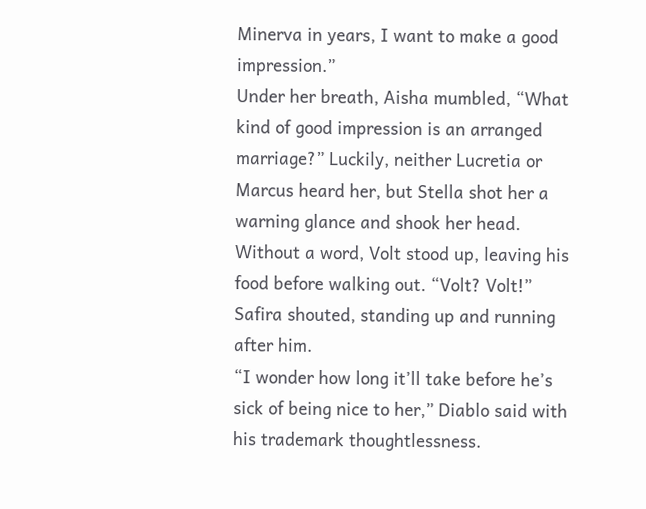Minerva in years, I want to make a good impression.”
Under her breath, Aisha mumbled, “What kind of good impression is an arranged marriage?” Luckily, neither Lucretia or Marcus heard her, but Stella shot her a warning glance and shook her head.
Without a word, Volt stood up, leaving his food before walking out. “Volt? Volt!” Safira shouted, standing up and running after him.
“I wonder how long it’ll take before he’s sick of being nice to her,” Diablo said with his trademark thoughtlessness.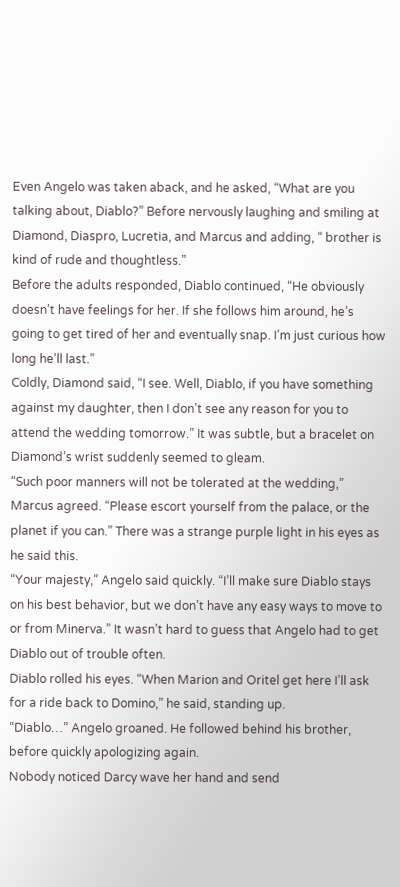Even Angelo was taken aback, and he asked, “What are you talking about, Diablo?” Before nervously laughing and smiling at Diamond, Diaspro, Lucretia, and Marcus and adding, “ brother is kind of rude and thoughtless.”
Before the adults responded, Diablo continued, “He obviously doesn’t have feelings for her. If she follows him around, he’s going to get tired of her and eventually snap. I’m just curious how long he’ll last.”
Coldly, Diamond said, “I see. Well, Diablo, if you have something against my daughter, then I don’t see any reason for you to attend the wedding tomorrow.” It was subtle, but a bracelet on Diamond’s wrist suddenly seemed to gleam.
“Such poor manners will not be tolerated at the wedding,” Marcus agreed. “Please escort yourself from the palace, or the planet if you can.” There was a strange purple light in his eyes as he said this.
“Your majesty,” Angelo said quickly. “I’ll make sure Diablo stays on his best behavior, but we don’t have any easy ways to move to or from Minerva.” It wasn’t hard to guess that Angelo had to get Diablo out of trouble often.
Diablo rolled his eyes. “When Marion and Oritel get here I’ll ask for a ride back to Domino,” he said, standing up.
“Diablo…” Angelo groaned. He followed behind his brother, before quickly apologizing again.
Nobody noticed Darcy wave her hand and send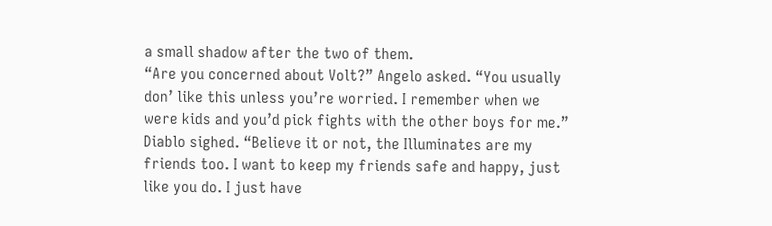a small shadow after the two of them.
“Are you concerned about Volt?” Angelo asked. “You usually don’ like this unless you’re worried. I remember when we were kids and you’d pick fights with the other boys for me.”
Diablo sighed. “Believe it or not, the Illuminates are my friends too. I want to keep my friends safe and happy, just like you do. I just have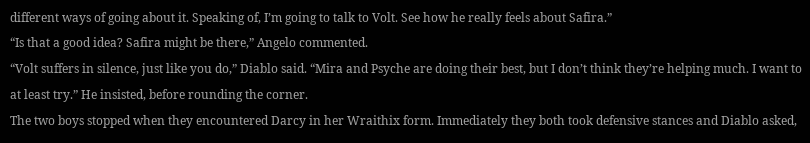different ways of going about it. Speaking of, I’m going to talk to Volt. See how he really feels about Safira.”
“Is that a good idea? Safira might be there,” Angelo commented.
“Volt suffers in silence, just like you do,” Diablo said. “Mira and Psyche are doing their best, but I don’t think they’re helping much. I want to at least try.” He insisted, before rounding the corner.
The two boys stopped when they encountered Darcy in her Wraithix form. Immediately they both took defensive stances and Diablo asked,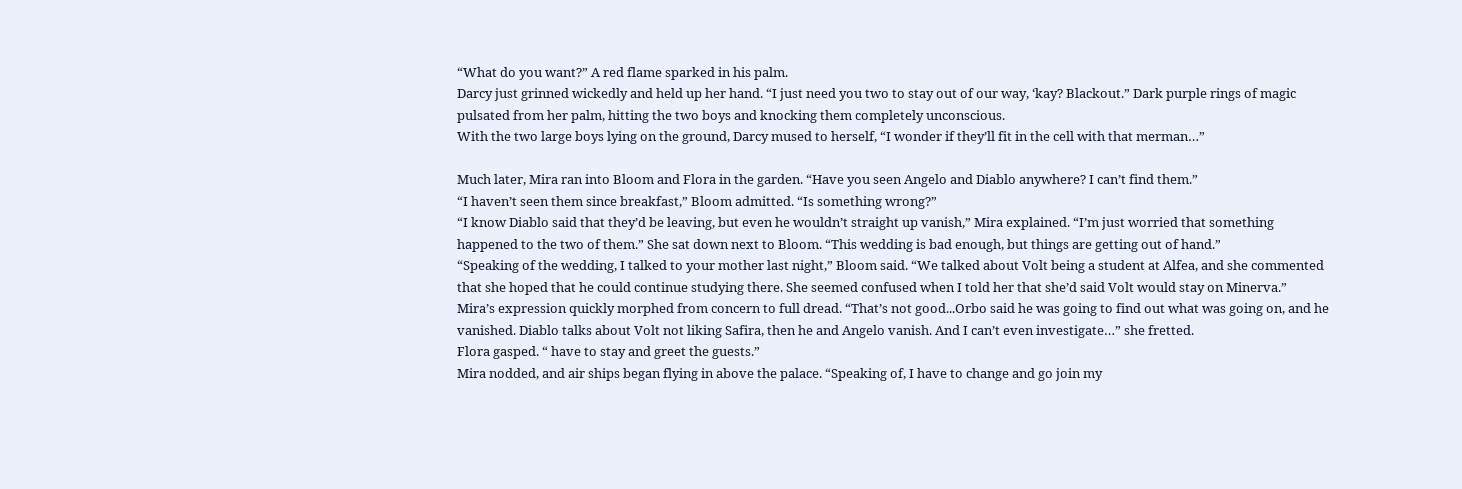“What do you want?” A red flame sparked in his palm.
Darcy just grinned wickedly and held up her hand. “I just need you two to stay out of our way, ‘kay? Blackout.” Dark purple rings of magic pulsated from her palm, hitting the two boys and knocking them completely unconscious.
With the two large boys lying on the ground, Darcy mused to herself, “I wonder if they’ll fit in the cell with that merman…”

Much later, Mira ran into Bloom and Flora in the garden. “Have you seen Angelo and Diablo anywhere? I can’t find them.”
“I haven’t seen them since breakfast,” Bloom admitted. “Is something wrong?”
“I know Diablo said that they’d be leaving, but even he wouldn’t straight up vanish,” Mira explained. “I’m just worried that something happened to the two of them.” She sat down next to Bloom. “This wedding is bad enough, but things are getting out of hand.”
“Speaking of the wedding, I talked to your mother last night,” Bloom said. “We talked about Volt being a student at Alfea, and she commented that she hoped that he could continue studying there. She seemed confused when I told her that she’d said Volt would stay on Minerva.”
Mira’s expression quickly morphed from concern to full dread. “That’s not good...Orbo said he was going to find out what was going on, and he vanished. Diablo talks about Volt not liking Safira, then he and Angelo vanish. And I can’t even investigate…” she fretted.
Flora gasped. “ have to stay and greet the guests.”
Mira nodded, and air ships began flying in above the palace. “Speaking of, I have to change and go join my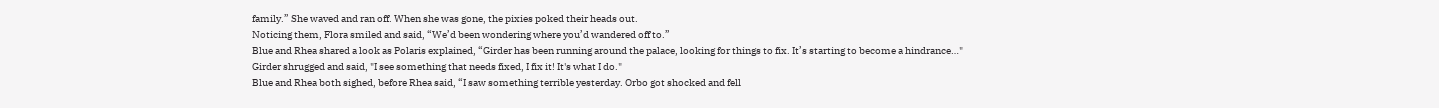family.” She waved and ran off. When she was gone, the pixies poked their heads out.
Noticing them, Flora smiled and said, “We’d been wondering where you’d wandered off to.”
Blue and Rhea shared a look as Polaris explained, “Girder has been running around the palace, looking for things to fix. It’s starting to become a hindrance…"
Girder shrugged and said, "I see something that needs fixed, I fix it! It's what I do."
Blue and Rhea both sighed, before Rhea said, “I saw something terrible yesterday. Orbo got shocked and fell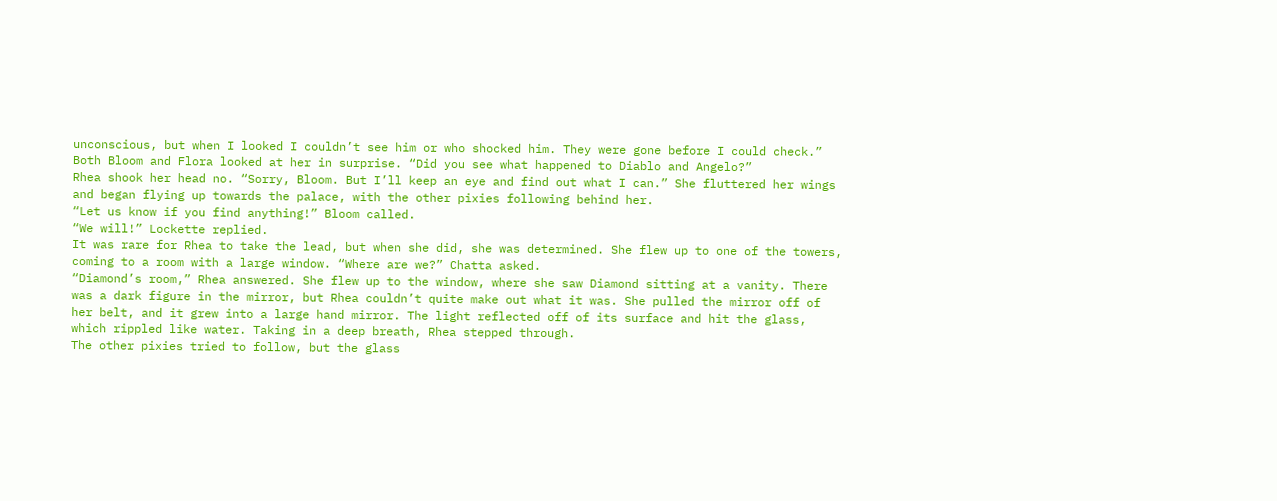unconscious, but when I looked I couldn’t see him or who shocked him. They were gone before I could check.”
Both Bloom and Flora looked at her in surprise. “Did you see what happened to Diablo and Angelo?”
Rhea shook her head no. “Sorry, Bloom. But I’ll keep an eye and find out what I can.” She fluttered her wings and began flying up towards the palace, with the other pixies following behind her.
“Let us know if you find anything!” Bloom called.
“We will!” Lockette replied.
It was rare for Rhea to take the lead, but when she did, she was determined. She flew up to one of the towers, coming to a room with a large window. “Where are we?” Chatta asked.
“Diamond’s room,” Rhea answered. She flew up to the window, where she saw Diamond sitting at a vanity. There was a dark figure in the mirror, but Rhea couldn’t quite make out what it was. She pulled the mirror off of her belt, and it grew into a large hand mirror. The light reflected off of its surface and hit the glass, which rippled like water. Taking in a deep breath, Rhea stepped through.
The other pixies tried to follow, but the glass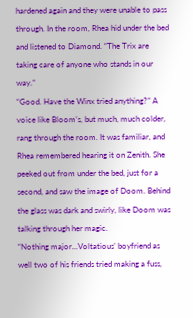hardened again and they were unable to pass through. In the room, Rhea hid under the bed and listened to Diamond. “The Trix are taking care of anyone who stands in our way.”
“Good. Have the Winx tried anything?” A voice like Bloom’s, but much, much colder, rang through the room. It was familiar, and Rhea remembered hearing it on Zenith. She peeked out from under the bed, just for a second, and saw the image of Doom. Behind the glass was dark and swirly, like Doom was talking through her magic.
“Nothing major...Voltatious’ boyfriend as well two of his friends tried making a fuss,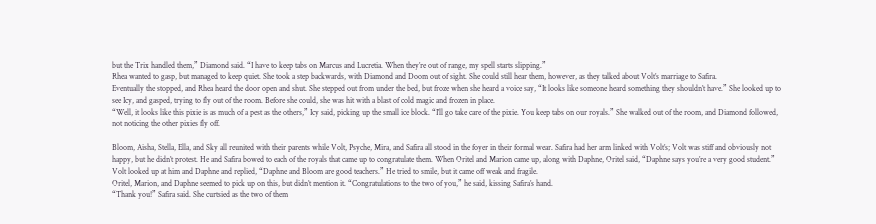but the Trix handled them,” Diamond said. “I have to keep tabs on Marcus and Lucretia. When they’re out of range, my spell starts slipping.”
Rhea wanted to gasp, but managed to keep quiet. She took a step backwards, with Diamond and Doom out of sight. She could still hear them, however, as they talked about Volt’s marriage to Safira.
Eventually the stopped, and Rhea heard the door open and shut. She stepped out from under the bed, but froze when she heard a voice say, “It looks like someone heard something they shouldn’t have.” She looked up to see Icy, and gasped, trying to fly out of the room. Before she could, she was hit with a blast of cold magic and frozen in place.
“Well, it looks like this pixie is as much of a pest as the others,” Icy said, picking up the small ice block. “I’ll go take care of the pixie. You keep tabs on our royals.” She walked out of the room, and Diamond followed, not noticing the other pixies fly off.

Bloom, Aisha, Stella, Ella, and Sky all reunited with their parents while Volt, Psyche, Mira, and Safira all stood in the foyer in their formal wear. Safira had her arm linked with Volt’s; Volt was stiff and obviously not happy, but he didn’t protest. He and Safira bowed to each of the royals that came up to congratulate them. When Oritel and Marion came up, along with Daphne, Oritel said, “Daphne says you’re a very good student.”
Volt looked up at him and Daphne and replied, “Daphne and Bloom are good teachers.” He tried to smile, but it came off weak and fragile.
Oritel, Marion, and Daphne seemed to pick up on this, but didn’t mention it. “Congratulations to the two of you,” he said, kissing Safira’s hand.
“Thank you!” Safira said. She curtsied as the two of them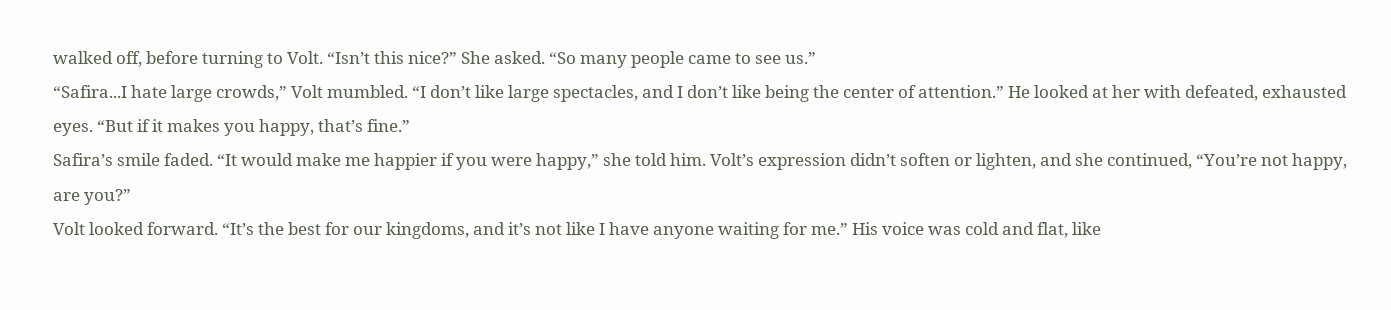walked off, before turning to Volt. “Isn’t this nice?” She asked. “So many people came to see us.”
“Safira...I hate large crowds,” Volt mumbled. “I don’t like large spectacles, and I don’t like being the center of attention.” He looked at her with defeated, exhausted eyes. “But if it makes you happy, that’s fine.”
Safira’s smile faded. “It would make me happier if you were happy,” she told him. Volt’s expression didn’t soften or lighten, and she continued, “You’re not happy, are you?”
Volt looked forward. “It’s the best for our kingdoms, and it’s not like I have anyone waiting for me.” His voice was cold and flat, like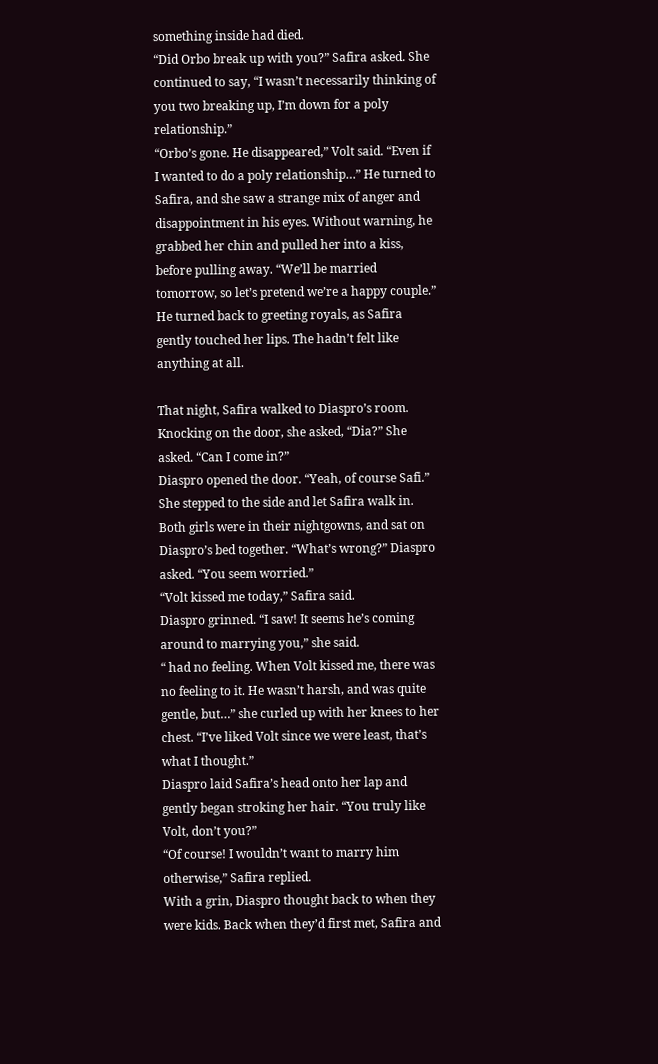something inside had died.
“Did Orbo break up with you?” Safira asked. She continued to say, “I wasn’t necessarily thinking of you two breaking up, I’m down for a poly relationship.”
“Orbo’s gone. He disappeared,” Volt said. “Even if I wanted to do a poly relationship…” He turned to Safira, and she saw a strange mix of anger and disappointment in his eyes. Without warning, he grabbed her chin and pulled her into a kiss, before pulling away. “We’ll be married tomorrow, so let’s pretend we’re a happy couple.”
He turned back to greeting royals, as Safira gently touched her lips. The hadn’t felt like anything at all.

That night, Safira walked to Diaspro’s room. Knocking on the door, she asked, “Dia?” She asked. “Can I come in?”
Diaspro opened the door. “Yeah, of course Safi.” She stepped to the side and let Safira walk in. Both girls were in their nightgowns, and sat on Diaspro’s bed together. “What’s wrong?” Diaspro asked. “You seem worried.”
“Volt kissed me today,” Safira said.
Diaspro grinned. “I saw! It seems he’s coming around to marrying you,” she said.
“ had no feeling. When Volt kissed me, there was no feeling to it. He wasn’t harsh, and was quite gentle, but…” she curled up with her knees to her chest. “I’ve liked Volt since we were least, that’s what I thought.”
Diaspro laid Safira’s head onto her lap and gently began stroking her hair. “You truly like Volt, don’t you?”
“Of course! I wouldn’t want to marry him otherwise,” Safira replied.
With a grin, Diaspro thought back to when they were kids. Back when they’d first met, Safira and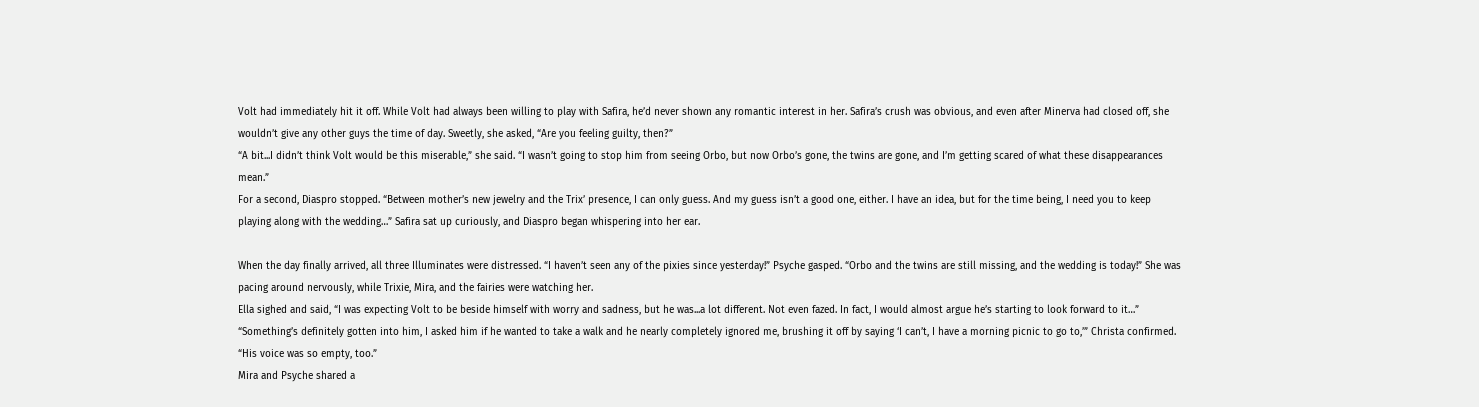Volt had immediately hit it off. While Volt had always been willing to play with Safira, he’d never shown any romantic interest in her. Safira’s crush was obvious, and even after Minerva had closed off, she wouldn’t give any other guys the time of day. Sweetly, she asked, “Are you feeling guilty, then?”
“A bit...I didn’t think Volt would be this miserable,” she said. “I wasn’t going to stop him from seeing Orbo, but now Orbo’s gone, the twins are gone, and I’m getting scared of what these disappearances mean.”
For a second, Diaspro stopped. “Between mother’s new jewelry and the Trix’ presence, I can only guess. And my guess isn’t a good one, either. I have an idea, but for the time being, I need you to keep playing along with the wedding…” Safira sat up curiously, and Diaspro began whispering into her ear.

When the day finally arrived, all three Illuminates were distressed. “I haven’t seen any of the pixies since yesterday!” Psyche gasped. “Orbo and the twins are still missing, and the wedding is today!” She was pacing around nervously, while Trixie, Mira, and the fairies were watching her.
Ella sighed and said, “I was expecting Volt to be beside himself with worry and sadness, but he was...a lot different. Not even fazed. In fact, I would almost argue he’s starting to look forward to it…”
“Something’s definitely gotten into him, I asked him if he wanted to take a walk and he nearly completely ignored me, brushing it off by saying ‘I can’t, I have a morning picnic to go to,’” Christa confirmed. “His voice was so empty, too.”
Mira and Psyche shared a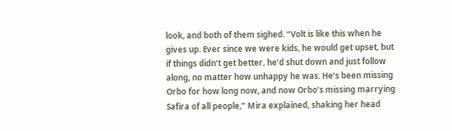look, and both of them sighed. “Volt is like this when he gives up. Ever since we were kids, he would get upset, but if things didn’t get better, he’d shut down and just follow along, no matter how unhappy he was. He’s been missing Orbo for how long now, and now Orbo’s missing marrying Safira of all people,” Mira explained, shaking her head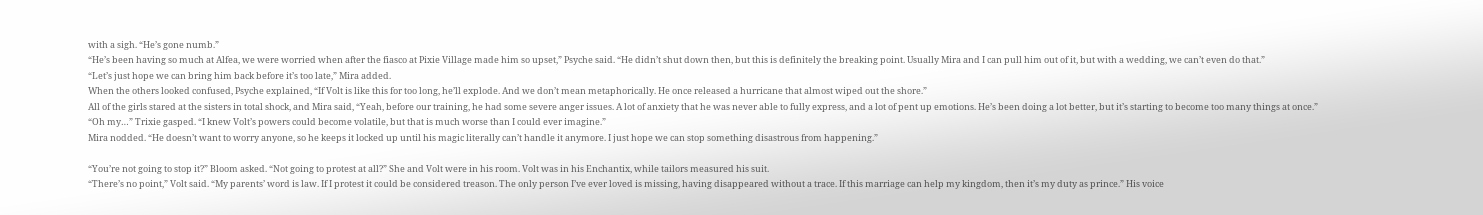with a sigh. “He’s gone numb.”
“He’s been having so much at Alfea, we were worried when after the fiasco at Pixie Village made him so upset,” Psyche said. “He didn’t shut down then, but this is definitely the breaking point. Usually Mira and I can pull him out of it, but with a wedding, we can’t even do that.”
“Let’s just hope we can bring him back before it’s too late,” Mira added.
When the others looked confused, Psyche explained, “If Volt is like this for too long, he’ll explode. And we don’t mean metaphorically. He once released a hurricane that almost wiped out the shore.”
All of the girls stared at the sisters in total shock, and Mira said, “Yeah, before our training, he had some severe anger issues. A lot of anxiety that he was never able to fully express, and a lot of pent up emotions. He’s been doing a lot better, but it’s starting to become too many things at once.”
“Oh my…” Trixie gasped. “I knew Volt’s powers could become volatile, but that is much worse than I could ever imagine.”
Mira nodded. “He doesn’t want to worry anyone, so he keeps it locked up until his magic literally can’t handle it anymore. I just hope we can stop something disastrous from happening.”

“You’re not going to stop it?” Bloom asked. “Not going to protest at all?” She and Volt were in his room. Volt was in his Enchantix, while tailors measured his suit.
“There’s no point,” Volt said. “My parents’ word is law. If I protest it could be considered treason. The only person I’ve ever loved is missing, having disappeared without a trace. If this marriage can help my kingdom, then it’s my duty as prince.” His voice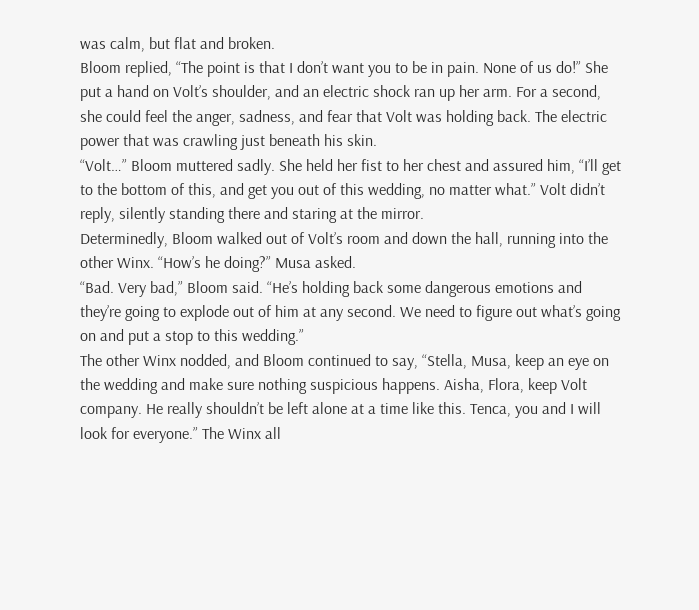was calm, but flat and broken.
Bloom replied, “The point is that I don’t want you to be in pain. None of us do!” She put a hand on Volt’s shoulder, and an electric shock ran up her arm. For a second, she could feel the anger, sadness, and fear that Volt was holding back. The electric power that was crawling just beneath his skin.
“Volt…” Bloom muttered sadly. She held her fist to her chest and assured him, “I’ll get to the bottom of this, and get you out of this wedding, no matter what.” Volt didn’t reply, silently standing there and staring at the mirror.
Determinedly, Bloom walked out of Volt’s room and down the hall, running into the other Winx. “How’s he doing?” Musa asked.
“Bad. Very bad,” Bloom said. “He’s holding back some dangerous emotions and they’re going to explode out of him at any second. We need to figure out what’s going on and put a stop to this wedding.”
The other Winx nodded, and Bloom continued to say, “Stella, Musa, keep an eye on the wedding and make sure nothing suspicious happens. Aisha, Flora, keep Volt company. He really shouldn’t be left alone at a time like this. Tenca, you and I will look for everyone.” The Winx all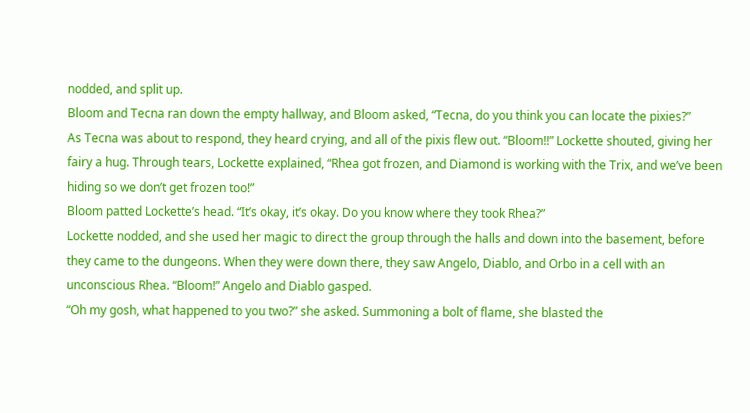nodded, and split up.
Bloom and Tecna ran down the empty hallway, and Bloom asked, “Tecna, do you think you can locate the pixies?”
As Tecna was about to respond, they heard crying, and all of the pixis flew out. “Bloom!!” Lockette shouted, giving her fairy a hug. Through tears, Lockette explained, “Rhea got frozen, and Diamond is working with the Trix, and we’ve been hiding so we don’t get frozen too!”
Bloom patted Lockette’s head. “It’s okay, it’s okay. Do you know where they took Rhea?”
Lockette nodded, and she used her magic to direct the group through the halls and down into the basement, before they came to the dungeons. When they were down there, they saw Angelo, Diablo, and Orbo in a cell with an unconscious Rhea. “Bloom!” Angelo and Diablo gasped.
“Oh my gosh, what happened to you two?” she asked. Summoning a bolt of flame, she blasted the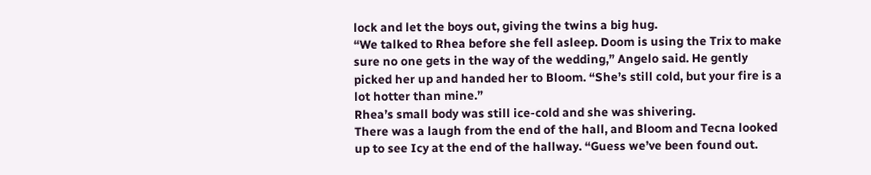lock and let the boys out, giving the twins a big hug.
“We talked to Rhea before she fell asleep. Doom is using the Trix to make sure no one gets in the way of the wedding,” Angelo said. He gently picked her up and handed her to Bloom. “She’s still cold, but your fire is a lot hotter than mine.”
Rhea’s small body was still ice-cold and she was shivering.
There was a laugh from the end of the hall, and Bloom and Tecna looked up to see Icy at the end of the hallway. “Guess we’ve been found out.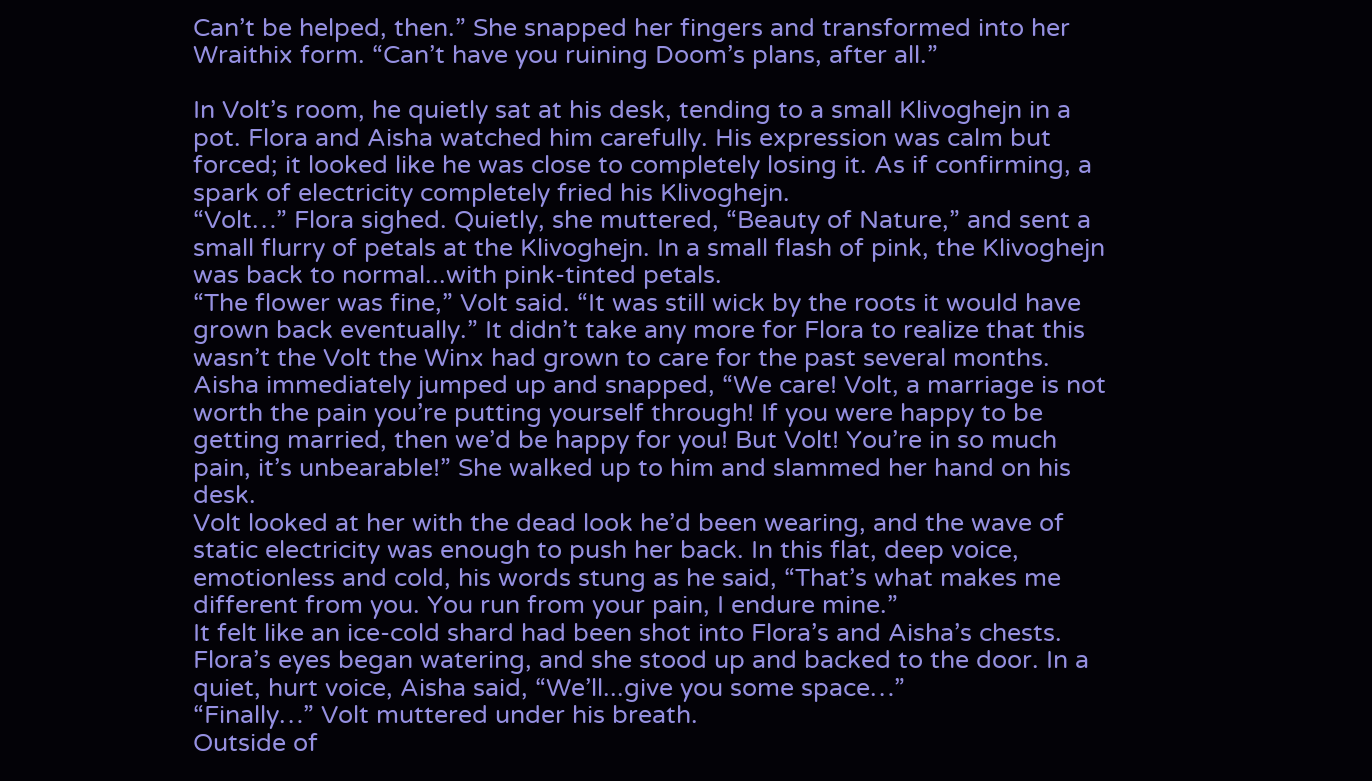Can’t be helped, then.” She snapped her fingers and transformed into her Wraithix form. “Can’t have you ruining Doom’s plans, after all.”

In Volt’s room, he quietly sat at his desk, tending to a small Klivoghejn in a pot. Flora and Aisha watched him carefully. His expression was calm but forced; it looked like he was close to completely losing it. As if confirming, a spark of electricity completely fried his Klivoghejn.
“Volt…” Flora sighed. Quietly, she muttered, “Beauty of Nature,” and sent a small flurry of petals at the Klivoghejn. In a small flash of pink, the Klivoghejn was back to normal...with pink-tinted petals.
“The flower was fine,” Volt said. “It was still wick by the roots it would have grown back eventually.” It didn’t take any more for Flora to realize that this wasn’t the Volt the Winx had grown to care for the past several months.
Aisha immediately jumped up and snapped, “We care! Volt, a marriage is not worth the pain you’re putting yourself through! If you were happy to be getting married, then we’d be happy for you! But Volt! You’re in so much pain, it’s unbearable!” She walked up to him and slammed her hand on his desk.
Volt looked at her with the dead look he’d been wearing, and the wave of static electricity was enough to push her back. In this flat, deep voice, emotionless and cold, his words stung as he said, “That’s what makes me different from you. You run from your pain, I endure mine.”
It felt like an ice-cold shard had been shot into Flora’s and Aisha’s chests. Flora’s eyes began watering, and she stood up and backed to the door. In a quiet, hurt voice, Aisha said, “We’ll...give you some space…”
“Finally…” Volt muttered under his breath.
Outside of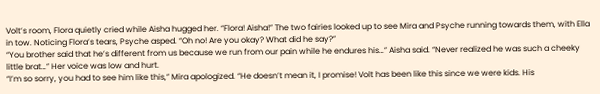Volt’s room, Flora quietly cried while Aisha hugged her. “Flora! Aisha!” The two fairies looked up to see Mira and Psyche running towards them, with Ella in tow. Noticing Flora’s tears, Psyche asped. “Oh no! Are you okay? What did he say?”
“You brother said that he’s different from us because we run from our pain while he endures his…” Aisha said. “Never realized he was such a cheeky little brat…” Her voice was low and hurt.
“I’m so sorry, you had to see him like this,” Mira apologized. “He doesn’t mean it, I promise! Volt has been like this since we were kids. His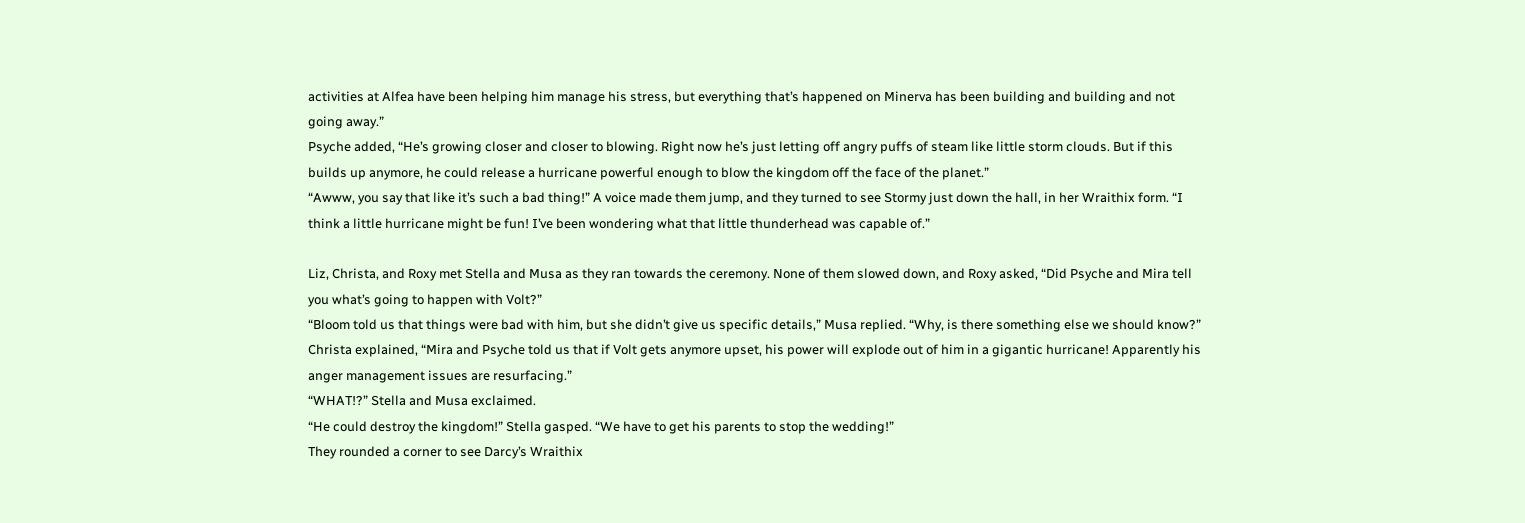activities at Alfea have been helping him manage his stress, but everything that’s happened on Minerva has been building and building and not going away.”
Psyche added, “He’s growing closer and closer to blowing. Right now he’s just letting off angry puffs of steam like little storm clouds. But if this builds up anymore, he could release a hurricane powerful enough to blow the kingdom off the face of the planet.”
“Awww, you say that like it’s such a bad thing!” A voice made them jump, and they turned to see Stormy just down the hall, in her Wraithix form. “I think a little hurricane might be fun! I’ve been wondering what that little thunderhead was capable of.”

Liz, Christa, and Roxy met Stella and Musa as they ran towards the ceremony. None of them slowed down, and Roxy asked, “Did Psyche and Mira tell you what’s going to happen with Volt?”
“Bloom told us that things were bad with him, but she didn’t give us specific details,” Musa replied. “Why, is there something else we should know?”
Christa explained, “Mira and Psyche told us that if Volt gets anymore upset, his power will explode out of him in a gigantic hurricane! Apparently his anger management issues are resurfacing.”
“WHAT!?” Stella and Musa exclaimed.
“He could destroy the kingdom!” Stella gasped. “We have to get his parents to stop the wedding!”
They rounded a corner to see Darcy’s Wraithix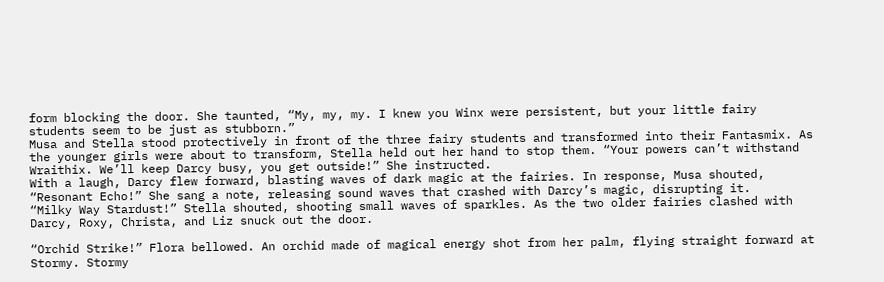form blocking the door. She taunted, “My, my, my. I knew you Winx were persistent, but your little fairy students seem to be just as stubborn.”
Musa and Stella stood protectively in front of the three fairy students and transformed into their Fantasmix. As the younger girls were about to transform, Stella held out her hand to stop them. “Your powers can’t withstand Wraithix. We’ll keep Darcy busy, you get outside!” She instructed.
With a laugh, Darcy flew forward, blasting waves of dark magic at the fairies. In response, Musa shouted, “Resonant Echo!” She sang a note, releasing sound waves that crashed with Darcy’s magic, disrupting it.
“Milky Way Stardust!” Stella shouted, shooting small waves of sparkles. As the two older fairies clashed with Darcy, Roxy, Christa, and Liz snuck out the door.

“Orchid Strike!” Flora bellowed. An orchid made of magical energy shot from her palm, flying straight forward at Stormy. Stormy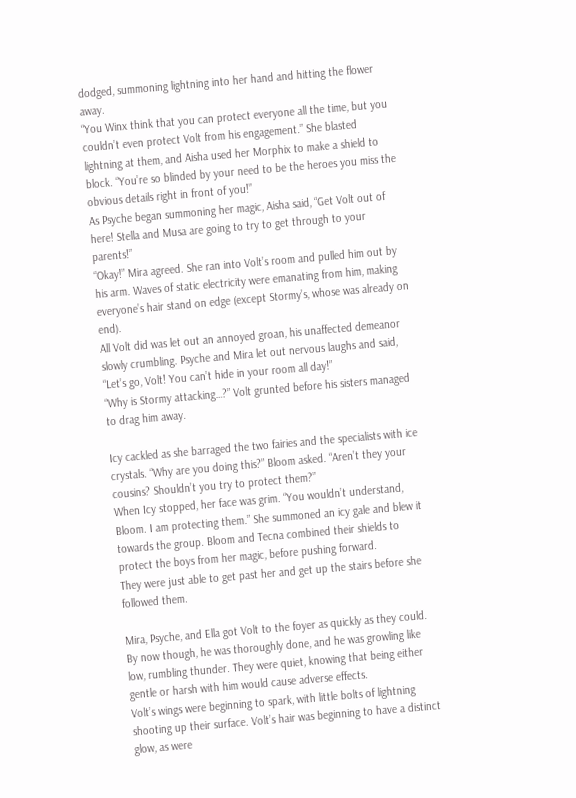dodged, summoning lightning into her hand and hitting the flower away.
“You Winx think that you can protect everyone all the time, but you couldn’t even protect Volt from his engagement.” She blasted lightning at them, and Aisha used her Morphix to make a shield to block. “You’re so blinded by your need to be the heroes you miss the obvious details right in front of you!”
As Psyche began summoning her magic, Aisha said, “Get Volt out of here! Stella and Musa are going to try to get through to your parents!”
“Okay!” Mira agreed. She ran into Volt’s room and pulled him out by his arm. Waves of static electricity were emanating from him, making everyone’s hair stand on edge (except Stormy’s, whose was already on end).
All Volt did was let out an annoyed groan, his unaffected demeanor slowly crumbling. Psyche and Mira let out nervous laughs and said, “Let’s go, Volt! You can’t hide in your room all day!”
“Why is Stormy attacking…?” Volt grunted before his sisters managed to drag him away.

Icy cackled as she barraged the two fairies and the specialists with ice crystals. “Why are you doing this?” Bloom asked. “Aren’t they your cousins? Shouldn’t you try to protect them?”
When Icy stopped, her face was grim. “You wouldn’t understand, Bloom. I am protecting them.” She summoned an icy gale and blew it towards the group. Bloom and Tecna combined their shields to protect the boys from her magic, before pushing forward.
They were just able to get past her and get up the stairs before she followed them.

Mira, Psyche, and Ella got Volt to the foyer as quickly as they could. By now though, he was thoroughly done, and he was growling like low, rumbling thunder. They were quiet, knowing that being either gentle or harsh with him would cause adverse effects.
Volt’s wings were beginning to spark, with little bolts of lightning shooting up their surface. Volt’s hair was beginning to have a distinct glow, as were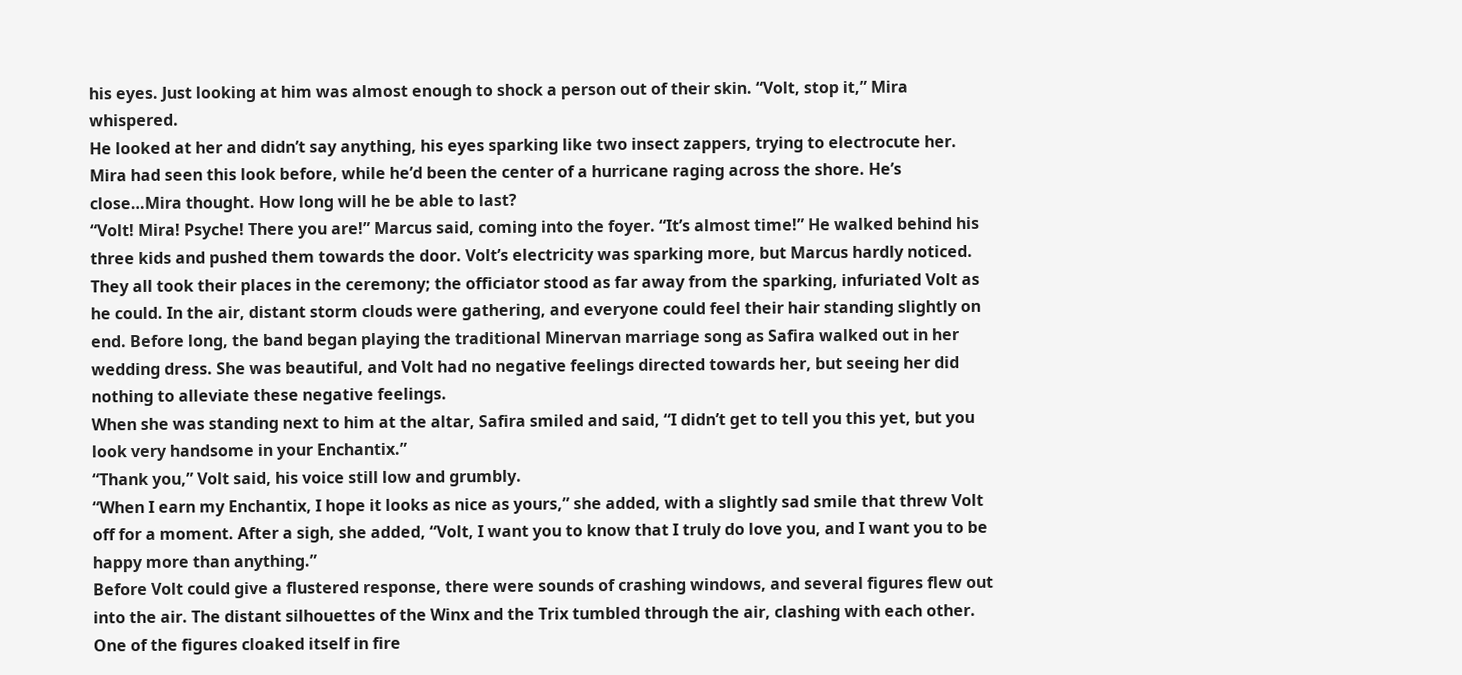his eyes. Just looking at him was almost enough to shock a person out of their skin. “Volt, stop it,” Mira whispered.
He looked at her and didn’t say anything, his eyes sparking like two insect zappers, trying to electrocute her. Mira had seen this look before, while he’d been the center of a hurricane raging across the shore. He’s close…Mira thought. How long will he be able to last?
“Volt! Mira! Psyche! There you are!” Marcus said, coming into the foyer. “It’s almost time!” He walked behind his three kids and pushed them towards the door. Volt’s electricity was sparking more, but Marcus hardly noticed.
They all took their places in the ceremony; the officiator stood as far away from the sparking, infuriated Volt as he could. In the air, distant storm clouds were gathering, and everyone could feel their hair standing slightly on end. Before long, the band began playing the traditional Minervan marriage song as Safira walked out in her wedding dress. She was beautiful, and Volt had no negative feelings directed towards her, but seeing her did nothing to alleviate these negative feelings.
When she was standing next to him at the altar, Safira smiled and said, “I didn’t get to tell you this yet, but you look very handsome in your Enchantix.”
“Thank you,” Volt said, his voice still low and grumbly.
“When I earn my Enchantix, I hope it looks as nice as yours,” she added, with a slightly sad smile that threw Volt off for a moment. After a sigh, she added, “Volt, I want you to know that I truly do love you, and I want you to be happy more than anything.”
Before Volt could give a flustered response, there were sounds of crashing windows, and several figures flew out into the air. The distant silhouettes of the Winx and the Trix tumbled through the air, clashing with each other. One of the figures cloaked itself in fire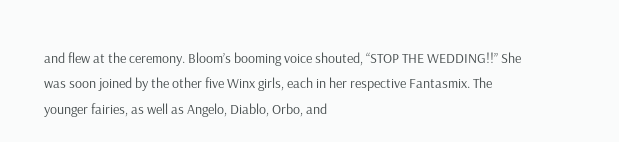and flew at the ceremony. Bloom’s booming voice shouted, “STOP THE WEDDING!!” She was soon joined by the other five Winx girls, each in her respective Fantasmix. The younger fairies, as well as Angelo, Diablo, Orbo, and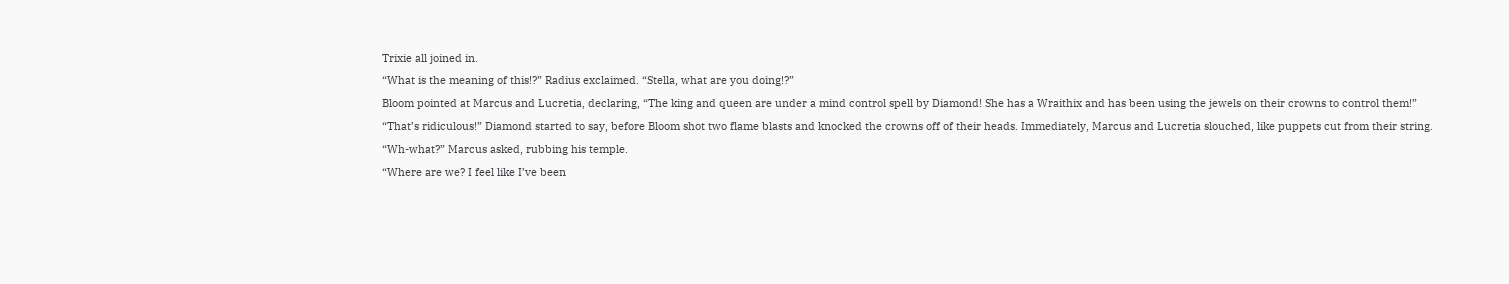Trixie all joined in.
“What is the meaning of this!?” Radius exclaimed. “Stella, what are you doing!?”
Bloom pointed at Marcus and Lucretia, declaring, “The king and queen are under a mind control spell by Diamond! She has a Wraithix and has been using the jewels on their crowns to control them!”
“That’s ridiculous!” Diamond started to say, before Bloom shot two flame blasts and knocked the crowns off of their heads. Immediately, Marcus and Lucretia slouched, like puppets cut from their string.
“Wh-what?” Marcus asked, rubbing his temple.
“Where are we? I feel like I’ve been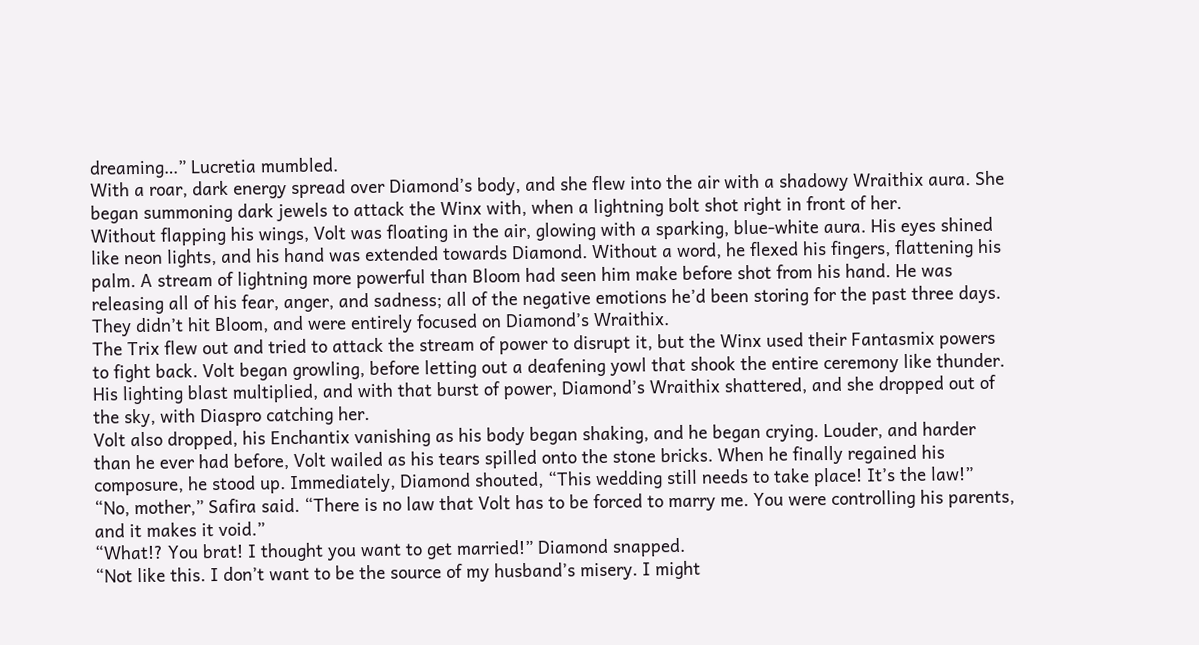dreaming…” Lucretia mumbled.
With a roar, dark energy spread over Diamond’s body, and she flew into the air with a shadowy Wraithix aura. She began summoning dark jewels to attack the Winx with, when a lightning bolt shot right in front of her.
Without flapping his wings, Volt was floating in the air, glowing with a sparking, blue-white aura. His eyes shined like neon lights, and his hand was extended towards Diamond. Without a word, he flexed his fingers, flattening his palm. A stream of lightning more powerful than Bloom had seen him make before shot from his hand. He was releasing all of his fear, anger, and sadness; all of the negative emotions he’d been storing for the past three days. They didn’t hit Bloom, and were entirely focused on Diamond’s Wraithix.
The Trix flew out and tried to attack the stream of power to disrupt it, but the Winx used their Fantasmix powers to fight back. Volt began growling, before letting out a deafening yowl that shook the entire ceremony like thunder. His lighting blast multiplied, and with that burst of power, Diamond’s Wraithix shattered, and she dropped out of the sky, with Diaspro catching her.
Volt also dropped, his Enchantix vanishing as his body began shaking, and he began crying. Louder, and harder than he ever had before, Volt wailed as his tears spilled onto the stone bricks. When he finally regained his composure, he stood up. Immediately, Diamond shouted, “This wedding still needs to take place! It’s the law!”
“No, mother,” Safira said. “There is no law that Volt has to be forced to marry me. You were controlling his parents, and it makes it void.”
“What!? You brat! I thought you want to get married!” Diamond snapped.
“Not like this. I don’t want to be the source of my husband’s misery. I might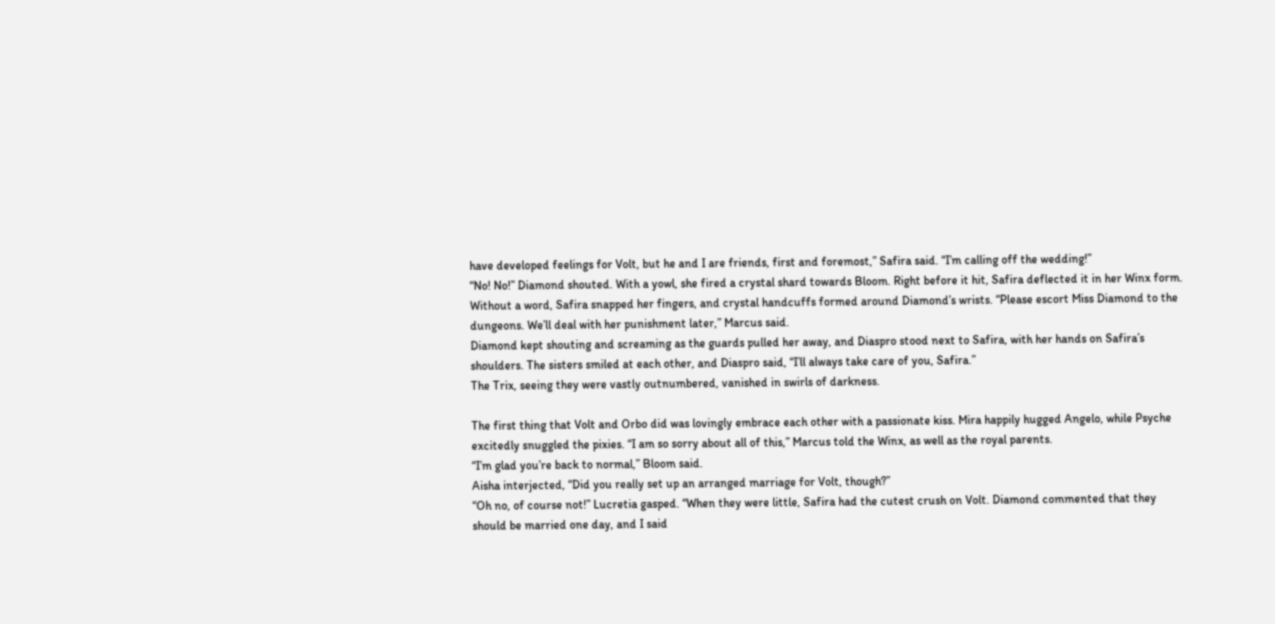have developed feelings for Volt, but he and I are friends, first and foremost,” Safira said. “I’m calling off the wedding!”
“No! No!” Diamond shouted. With a yowl, she fired a crystal shard towards Bloom. Right before it hit, Safira deflected it in her Winx form.
Without a word, Safira snapped her fingers, and crystal handcuffs formed around Diamond’s wrists. “Please escort Miss Diamond to the dungeons. We’ll deal with her punishment later,” Marcus said.
Diamond kept shouting and screaming as the guards pulled her away, and Diaspro stood next to Safira, with her hands on Safira’s shoulders. The sisters smiled at each other, and Diaspro said, “I’ll always take care of you, Safira.”
The Trix, seeing they were vastly outnumbered, vanished in swirls of darkness.

The first thing that Volt and Orbo did was lovingly embrace each other with a passionate kiss. Mira happily hugged Angelo, while Psyche excitedly snuggled the pixies. “I am so sorry about all of this,” Marcus told the Winx, as well as the royal parents.
“I’m glad you’re back to normal,” Bloom said.
Aisha interjected, “Did you really set up an arranged marriage for Volt, though?”
“Oh no, of course not!” Lucretia gasped. “When they were little, Safira had the cutest crush on Volt. Diamond commented that they should be married one day, and I said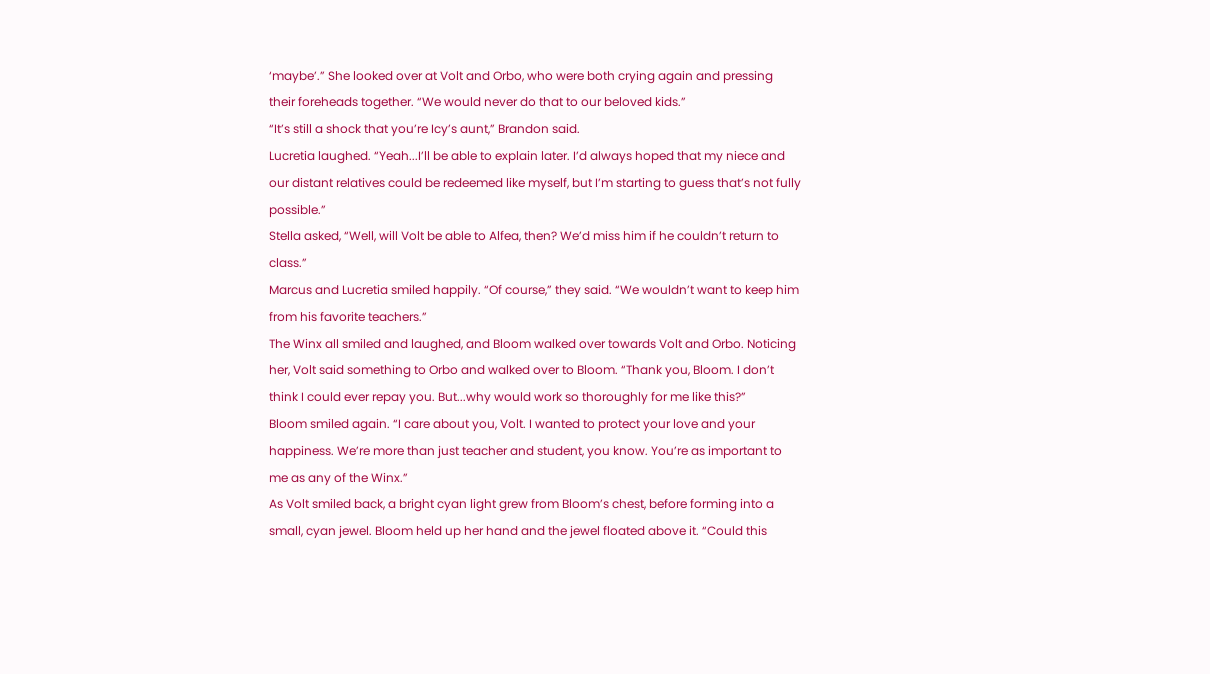‘maybe’.” She looked over at Volt and Orbo, who were both crying again and pressing their foreheads together. “We would never do that to our beloved kids.”
“It’s still a shock that you’re Icy’s aunt,” Brandon said.
Lucretia laughed. “Yeah...I’ll be able to explain later. I’d always hoped that my niece and our distant relatives could be redeemed like myself, but I’m starting to guess that’s not fully possible.”
Stella asked, “Well, will Volt be able to Alfea, then? We’d miss him if he couldn’t return to class.”
Marcus and Lucretia smiled happily. “Of course,” they said. “We wouldn’t want to keep him from his favorite teachers.”
The Winx all smiled and laughed, and Bloom walked over towards Volt and Orbo. Noticing her, Volt said something to Orbo and walked over to Bloom. “Thank you, Bloom. I don’t think I could ever repay you. But...why would work so thoroughly for me like this?”
Bloom smiled again. “I care about you, Volt. I wanted to protect your love and your happiness. We’re more than just teacher and student, you know. You’re as important to me as any of the Winx.”
As Volt smiled back, a bright cyan light grew from Bloom’s chest, before forming into a small, cyan jewel. Bloom held up her hand and the jewel floated above it. “Could this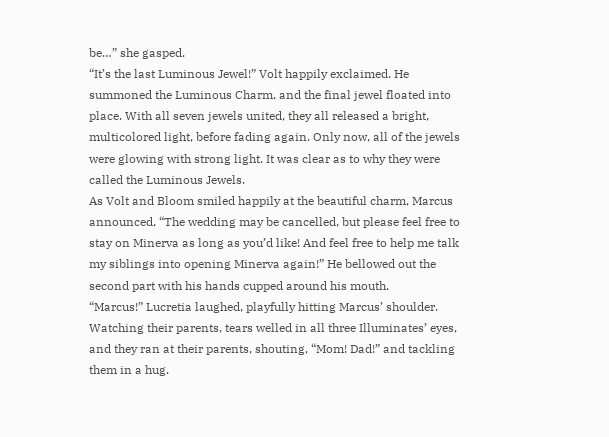be…” she gasped.
“It’s the last Luminous Jewel!” Volt happily exclaimed. He summoned the Luminous Charm, and the final jewel floated into place. With all seven jewels united, they all released a bright, multicolored light, before fading again. Only now, all of the jewels were glowing with strong light. It was clear as to why they were called the Luminous Jewels.
As Volt and Bloom smiled happily at the beautiful charm, Marcus announced, “The wedding may be cancelled, but please feel free to stay on Minerva as long as you’d like! And feel free to help me talk my siblings into opening Minerva again!” He bellowed out the second part with his hands cupped around his mouth.
“Marcus!” Lucretia laughed, playfully hitting Marcus’ shoulder.
Watching their parents, tears welled in all three Illuminates’ eyes, and they ran at their parents, shouting, “Mom! Dad!” and tackling them in a hug.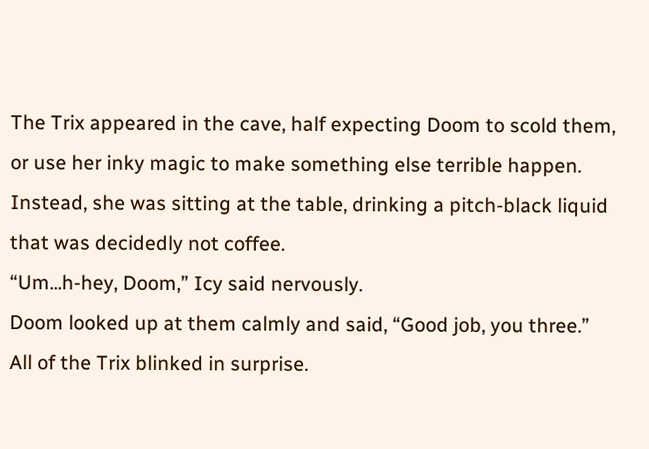The Trix appeared in the cave, half expecting Doom to scold them, or use her inky magic to make something else terrible happen. Instead, she was sitting at the table, drinking a pitch-black liquid that was decidedly not coffee.
“Um...h-hey, Doom,” Icy said nervously.
Doom looked up at them calmly and said, “Good job, you three.”
All of the Trix blinked in surprise.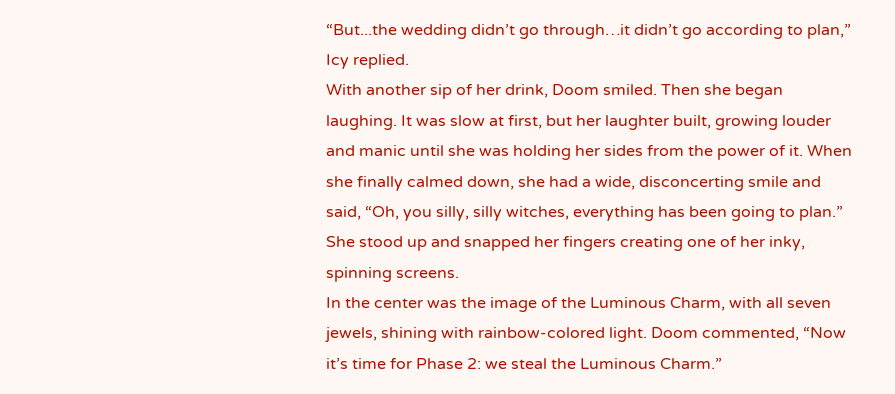“But...the wedding didn’t go through…it didn’t go according to plan,” Icy replied.
With another sip of her drink, Doom smiled. Then she began laughing. It was slow at first, but her laughter built, growing louder and manic until she was holding her sides from the power of it. When she finally calmed down, she had a wide, disconcerting smile and said, “Oh, you silly, silly witches, everything has been going to plan.” She stood up and snapped her fingers creating one of her inky, spinning screens.
In the center was the image of the Luminous Charm, with all seven jewels, shining with rainbow-colored light. Doom commented, “Now it’s time for Phase 2: we steal the Luminous Charm.”